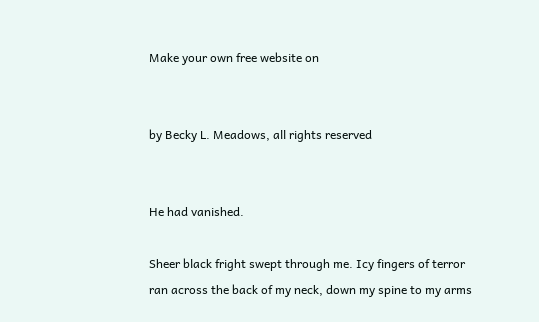Make your own free website on


by Becky L. Meadows, all rights reserved


He had vanished.

Sheer black fright swept through me. Icy fingers of terror ran across the back of my neck, down my spine to my arms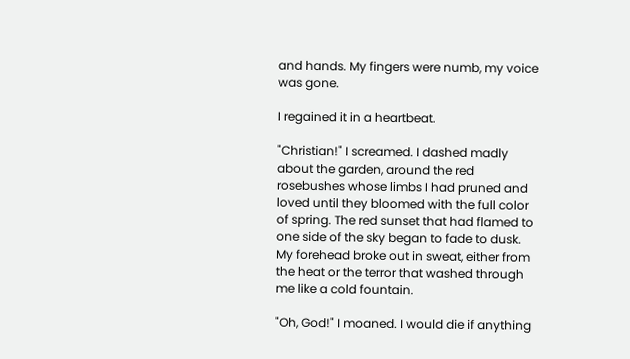and hands. My fingers were numb, my voice was gone.

I regained it in a heartbeat.

"Christian!" I screamed. I dashed madly about the garden, around the red rosebushes whose limbs I had pruned and loved until they bloomed with the full color of spring. The red sunset that had flamed to one side of the sky began to fade to dusk. My forehead broke out in sweat, either from the heat or the terror that washed through me like a cold fountain.

"Oh, God!" I moaned. I would die if anything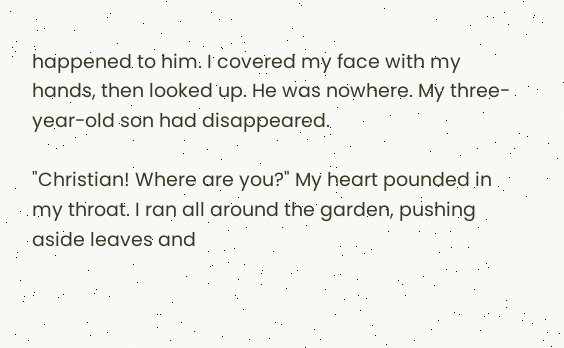happened to him. I covered my face with my hands, then looked up. He was nowhere. My three-year-old son had disappeared.

"Christian! Where are you?" My heart pounded in my throat. I ran all around the garden, pushing aside leaves and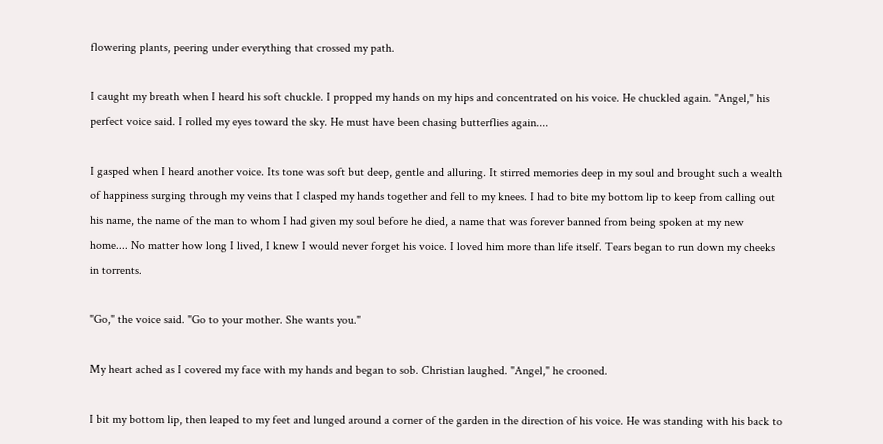flowering plants, peering under everything that crossed my path.

I caught my breath when I heard his soft chuckle. I propped my hands on my hips and concentrated on his voice. He chuckled again. "Angel," his perfect voice said. I rolled my eyes toward the sky. He must have been chasing butterflies again....

I gasped when I heard another voice. Its tone was soft but deep, gentle and alluring. It stirred memories deep in my soul and brought such a wealth of happiness surging through my veins that I clasped my hands together and fell to my knees. I had to bite my bottom lip to keep from calling out his name, the name of the man to whom I had given my soul before he died, a name that was forever banned from being spoken at my new home.... No matter how long I lived, I knew I would never forget his voice. I loved him more than life itself. Tears began to run down my cheeks in torrents.

"Go," the voice said. "Go to your mother. She wants you."

My heart ached as I covered my face with my hands and began to sob. Christian laughed. "Angel," he crooned.

I bit my bottom lip, then leaped to my feet and lunged around a corner of the garden in the direction of his voice. He was standing with his back to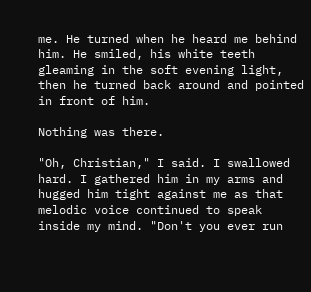me. He turned when he heard me behind him. He smiled, his white teeth gleaming in the soft evening light, then he turned back around and pointed in front of him.

Nothing was there.

"Oh, Christian," I said. I swallowed hard. I gathered him in my arms and hugged him tight against me as that melodic voice continued to speak inside my mind. "Don't you ever run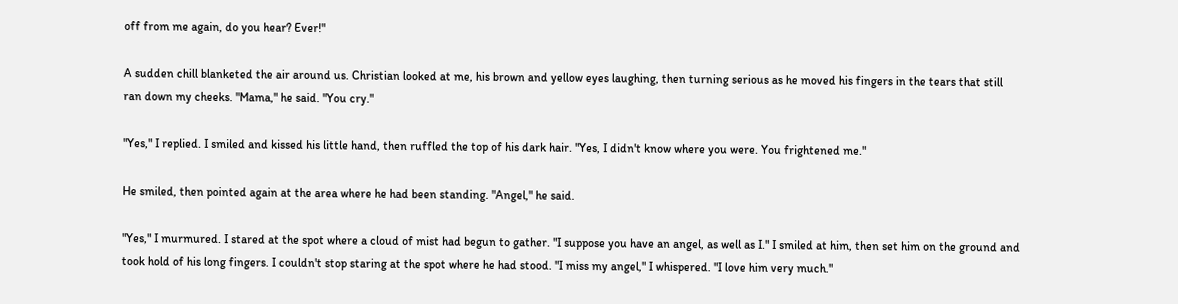off from me again, do you hear? Ever!"

A sudden chill blanketed the air around us. Christian looked at me, his brown and yellow eyes laughing, then turning serious as he moved his fingers in the tears that still ran down my cheeks. "Mama," he said. "You cry."

"Yes," I replied. I smiled and kissed his little hand, then ruffled the top of his dark hair. "Yes, I didn't know where you were. You frightened me."

He smiled, then pointed again at the area where he had been standing. "Angel," he said.

"Yes," I murmured. I stared at the spot where a cloud of mist had begun to gather. "I suppose you have an angel, as well as I." I smiled at him, then set him on the ground and took hold of his long fingers. I couldn't stop staring at the spot where he had stood. "I miss my angel," I whispered. "I love him very much."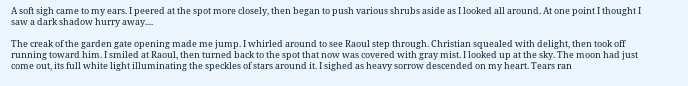A soft sigh came to my ears. I peered at the spot more closely, then began to push various shrubs aside as I looked all around. At one point I thought I saw a dark shadow hurry away....

The creak of the garden gate opening made me jump. I whirled around to see Raoul step through. Christian squealed with delight, then took off running toward him. I smiled at Raoul, then turned back to the spot that now was covered with gray mist. I looked up at the sky. The moon had just come out, its full white light illuminating the speckles of stars around it. I sighed as heavy sorrow descended on my heart. Tears ran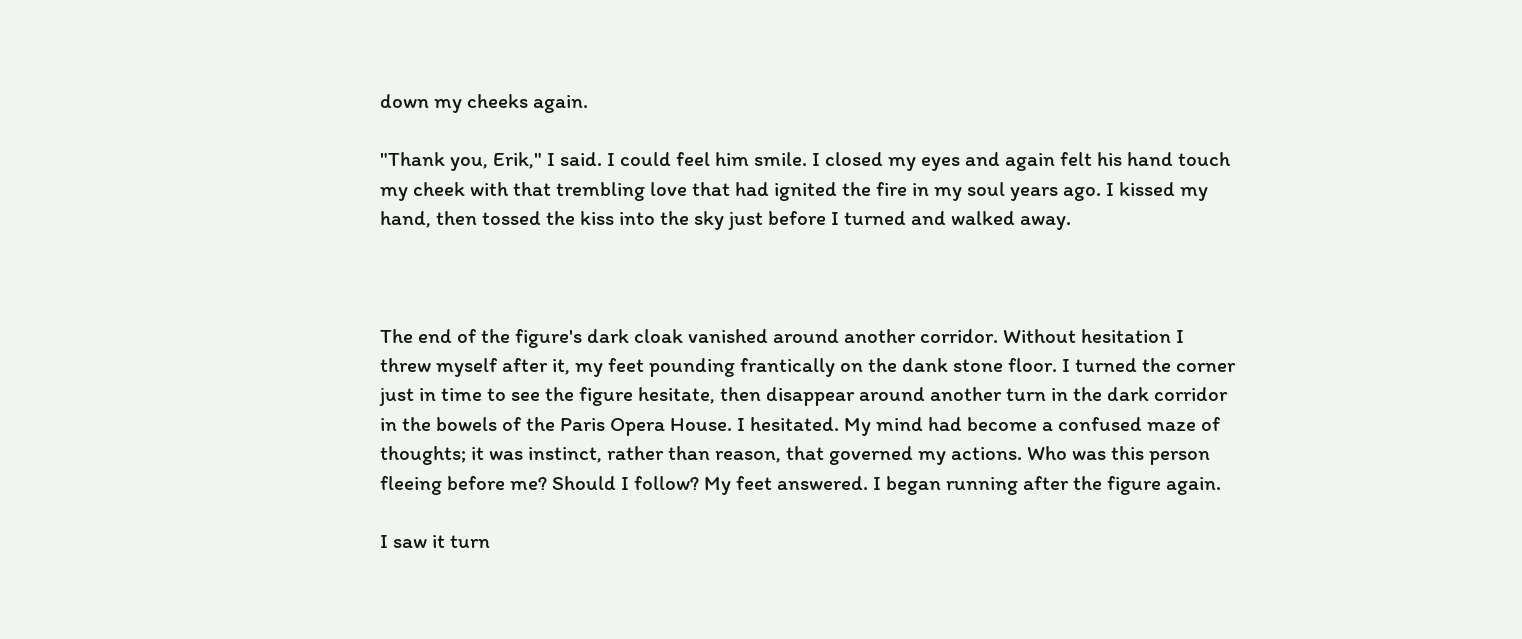down my cheeks again.

"Thank you, Erik," I said. I could feel him smile. I closed my eyes and again felt his hand touch my cheek with that trembling love that had ignited the fire in my soul years ago. I kissed my hand, then tossed the kiss into the sky just before I turned and walked away.



The end of the figure's dark cloak vanished around another corridor. Without hesitation I threw myself after it, my feet pounding frantically on the dank stone floor. I turned the corner just in time to see the figure hesitate, then disappear around another turn in the dark corridor in the bowels of the Paris Opera House. I hesitated. My mind had become a confused maze of thoughts; it was instinct, rather than reason, that governed my actions. Who was this person fleeing before me? Should I follow? My feet answered. I began running after the figure again.

I saw it turn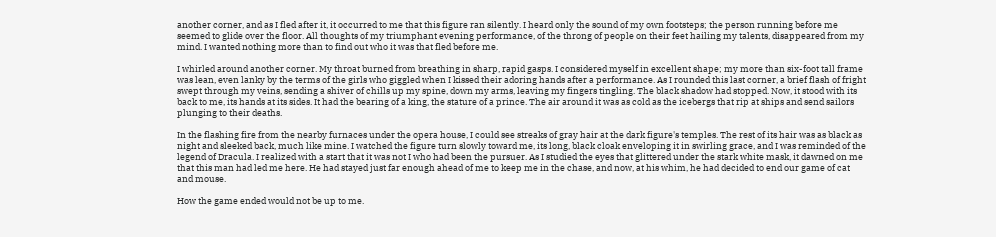another corner, and as I fled after it, it occurred to me that this figure ran silently. I heard only the sound of my own footsteps; the person running before me seemed to glide over the floor. All thoughts of my triumphant evening performance, of the throng of people on their feet hailing my talents, disappeared from my mind. I wanted nothing more than to find out who it was that fled before me.

I whirled around another corner. My throat burned from breathing in sharp, rapid gasps. I considered myself in excellent shape; my more than six-foot tall frame was lean, even lanky by the terms of the girls who giggled when I kissed their adoring hands after a performance. As I rounded this last corner, a brief flash of fright swept through my veins, sending a shiver of chills up my spine, down my arms, leaving my fingers tingling. The black shadow had stopped. Now, it stood with its back to me, its hands at its sides. It had the bearing of a king, the stature of a prince. The air around it was as cold as the icebergs that rip at ships and send sailors plunging to their deaths.

In the flashing fire from the nearby furnaces under the opera house, I could see streaks of gray hair at the dark figure's temples. The rest of its hair was as black as night and sleeked back, much like mine. I watched the figure turn slowly toward me, its long, black cloak enveloping it in swirling grace, and I was reminded of the legend of Dracula. I realized with a start that it was not I who had been the pursuer. As I studied the eyes that glittered under the stark white mask, it dawned on me that this man had led me here. He had stayed just far enough ahead of me to keep me in the chase, and now, at his whim, he had decided to end our game of cat and mouse.

How the game ended would not be up to me.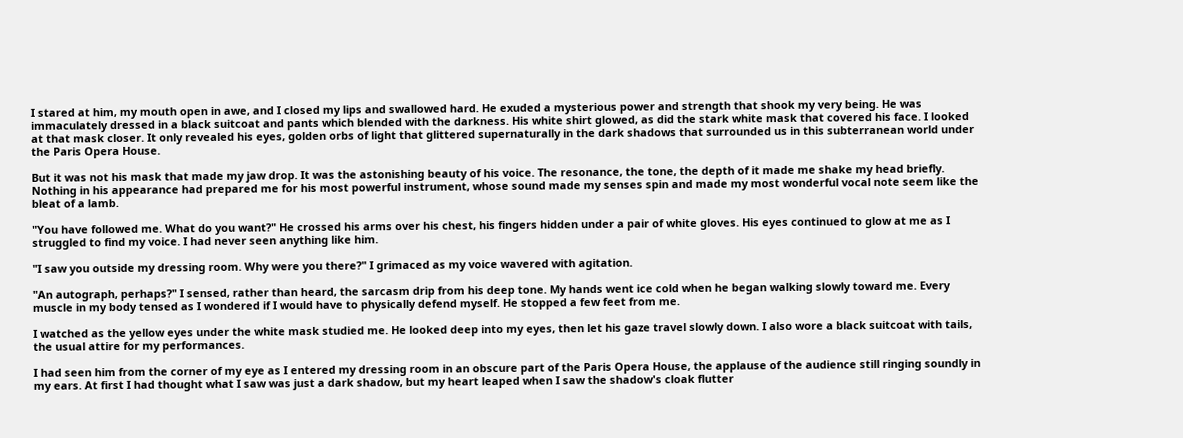I stared at him, my mouth open in awe, and I closed my lips and swallowed hard. He exuded a mysterious power and strength that shook my very being. He was immaculately dressed in a black suitcoat and pants which blended with the darkness. His white shirt glowed, as did the stark white mask that covered his face. I looked at that mask closer. It only revealed his eyes, golden orbs of light that glittered supernaturally in the dark shadows that surrounded us in this subterranean world under the Paris Opera House.

But it was not his mask that made my jaw drop. It was the astonishing beauty of his voice. The resonance, the tone, the depth of it made me shake my head briefly. Nothing in his appearance had prepared me for his most powerful instrument, whose sound made my senses spin and made my most wonderful vocal note seem like the bleat of a lamb.

"You have followed me. What do you want?" He crossed his arms over his chest, his fingers hidden under a pair of white gloves. His eyes continued to glow at me as I struggled to find my voice. I had never seen anything like him.

"I saw you outside my dressing room. Why were you there?" I grimaced as my voice wavered with agitation.

"An autograph, perhaps?" I sensed, rather than heard, the sarcasm drip from his deep tone. My hands went ice cold when he began walking slowly toward me. Every muscle in my body tensed as I wondered if I would have to physically defend myself. He stopped a few feet from me.

I watched as the yellow eyes under the white mask studied me. He looked deep into my eyes, then let his gaze travel slowly down. I also wore a black suitcoat with tails, the usual attire for my performances.

I had seen him from the corner of my eye as I entered my dressing room in an obscure part of the Paris Opera House, the applause of the audience still ringing soundly in my ears. At first I had thought what I saw was just a dark shadow, but my heart leaped when I saw the shadow's cloak flutter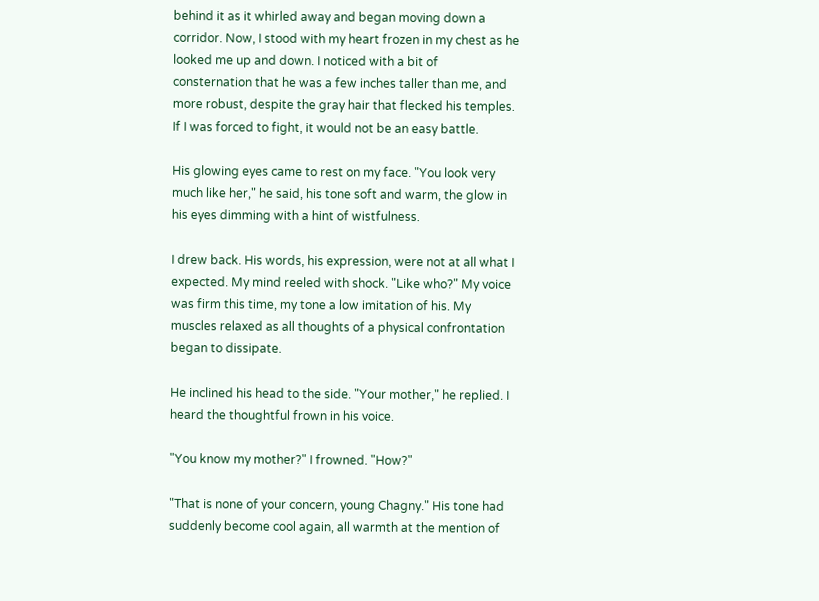behind it as it whirled away and began moving down a corridor. Now, I stood with my heart frozen in my chest as he looked me up and down. I noticed with a bit of consternation that he was a few inches taller than me, and more robust, despite the gray hair that flecked his temples. If I was forced to fight, it would not be an easy battle.

His glowing eyes came to rest on my face. "You look very much like her," he said, his tone soft and warm, the glow in his eyes dimming with a hint of wistfulness.

I drew back. His words, his expression, were not at all what I expected. My mind reeled with shock. "Like who?" My voice was firm this time, my tone a low imitation of his. My muscles relaxed as all thoughts of a physical confrontation began to dissipate.

He inclined his head to the side. "Your mother," he replied. I heard the thoughtful frown in his voice.

"You know my mother?" I frowned. "How?"

"That is none of your concern, young Chagny." His tone had suddenly become cool again, all warmth at the mention of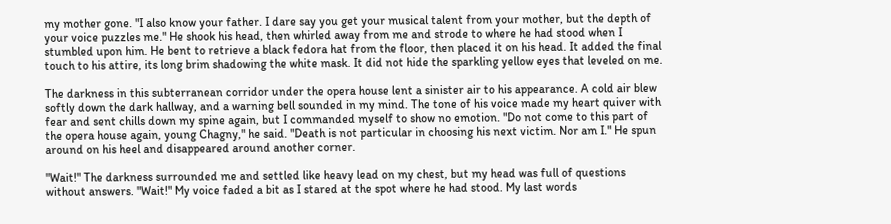my mother gone. "I also know your father. I dare say you get your musical talent from your mother, but the depth of your voice puzzles me." He shook his head, then whirled away from me and strode to where he had stood when I stumbled upon him. He bent to retrieve a black fedora hat from the floor, then placed it on his head. It added the final touch to his attire, its long brim shadowing the white mask. It did not hide the sparkling yellow eyes that leveled on me.

The darkness in this subterranean corridor under the opera house lent a sinister air to his appearance. A cold air blew softly down the dark hallway, and a warning bell sounded in my mind. The tone of his voice made my heart quiver with fear and sent chills down my spine again, but I commanded myself to show no emotion. "Do not come to this part of the opera house again, young Chagny," he said. "Death is not particular in choosing his next victim. Nor am I." He spun around on his heel and disappeared around another corner.

"Wait!" The darkness surrounded me and settled like heavy lead on my chest, but my head was full of questions without answers. "Wait!" My voice faded a bit as I stared at the spot where he had stood. My last words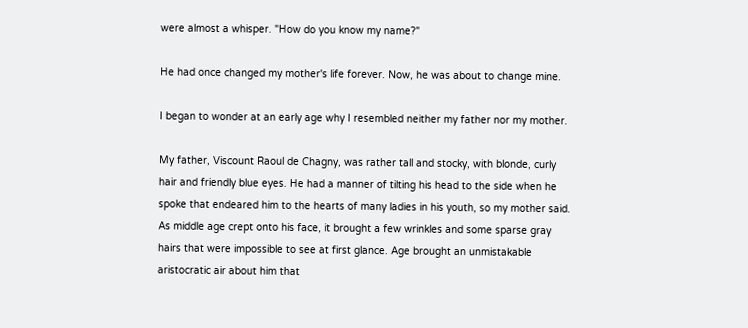were almost a whisper. "How do you know my name?"

He had once changed my mother's life forever. Now, he was about to change mine.

I began to wonder at an early age why I resembled neither my father nor my mother.

My father, Viscount Raoul de Chagny, was rather tall and stocky, with blonde, curly hair and friendly blue eyes. He had a manner of tilting his head to the side when he spoke that endeared him to the hearts of many ladies in his youth, so my mother said. As middle age crept onto his face, it brought a few wrinkles and some sparse gray hairs that were impossible to see at first glance. Age brought an unmistakable aristocratic air about him that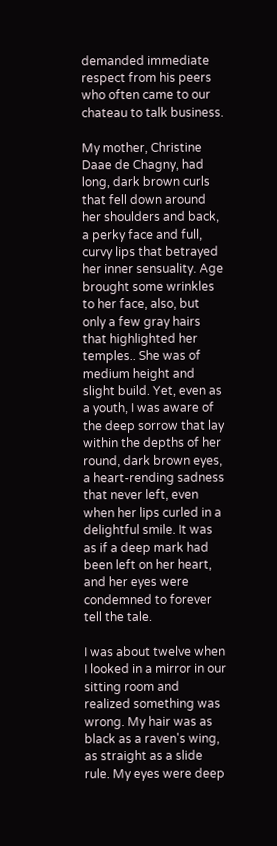demanded immediate respect from his peers who often came to our chateau to talk business.

My mother, Christine Daae de Chagny, had long, dark brown curls that fell down around her shoulders and back, a perky face and full, curvy lips that betrayed her inner sensuality. Age brought some wrinkles to her face, also, but only a few gray hairs that highlighted her temples.. She was of medium height and slight build. Yet, even as a youth, I was aware of the deep sorrow that lay within the depths of her round, dark brown eyes, a heart-rending sadness that never left, even when her lips curled in a delightful smile. It was as if a deep mark had been left on her heart, and her eyes were condemned to forever tell the tale.

I was about twelve when I looked in a mirror in our sitting room and realized something was wrong. My hair was as black as a raven's wing, as straight as a slide rule. My eyes were deep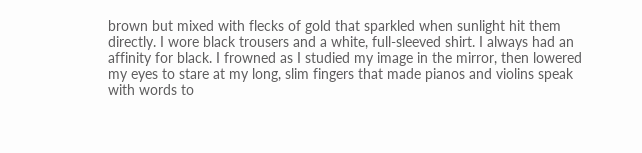brown but mixed with flecks of gold that sparkled when sunlight hit them directly. I wore black trousers and a white, full-sleeved shirt. I always had an affinity for black. I frowned as I studied my image in the mirror, then lowered my eyes to stare at my long, slim fingers that made pianos and violins speak with words to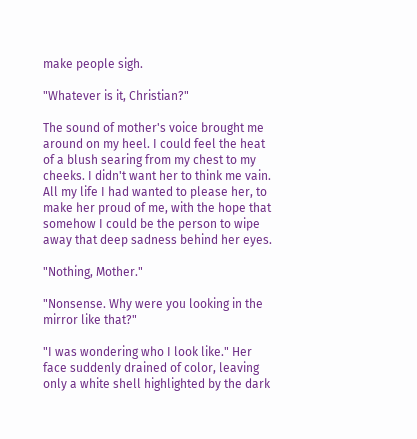make people sigh.

"Whatever is it, Christian?"

The sound of mother's voice brought me around on my heel. I could feel the heat of a blush searing from my chest to my cheeks. I didn't want her to think me vain. All my life I had wanted to please her, to make her proud of me, with the hope that somehow I could be the person to wipe away that deep sadness behind her eyes.

"Nothing, Mother."

"Nonsense. Why were you looking in the mirror like that?"

"I was wondering who I look like." Her face suddenly drained of color, leaving only a white shell highlighted by the dark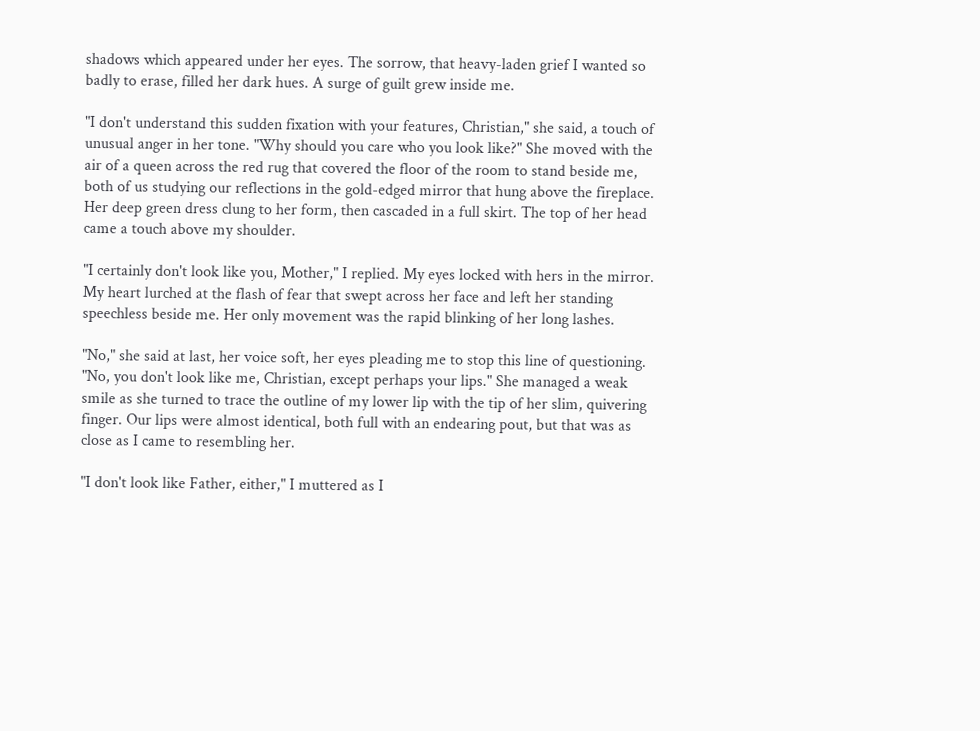shadows which appeared under her eyes. The sorrow, that heavy-laden grief I wanted so badly to erase, filled her dark hues. A surge of guilt grew inside me.

"I don't understand this sudden fixation with your features, Christian," she said, a touch of unusual anger in her tone. "Why should you care who you look like?" She moved with the air of a queen across the red rug that covered the floor of the room to stand beside me, both of us studying our reflections in the gold-edged mirror that hung above the fireplace. Her deep green dress clung to her form, then cascaded in a full skirt. The top of her head came a touch above my shoulder.

"I certainly don't look like you, Mother," I replied. My eyes locked with hers in the mirror. My heart lurched at the flash of fear that swept across her face and left her standing speechless beside me. Her only movement was the rapid blinking of her long lashes.

"No," she said at last, her voice soft, her eyes pleading me to stop this line of questioning. "No, you don't look like me, Christian, except perhaps your lips." She managed a weak smile as she turned to trace the outline of my lower lip with the tip of her slim, quivering finger. Our lips were almost identical, both full with an endearing pout, but that was as close as I came to resembling her.

"I don't look like Father, either," I muttered as I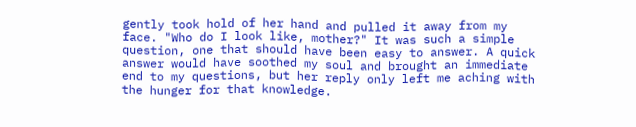gently took hold of her hand and pulled it away from my face. "Who do I look like, mother?" It was such a simple question, one that should have been easy to answer. A quick answer would have soothed my soul and brought an immediate end to my questions, but her reply only left me aching with the hunger for that knowledge.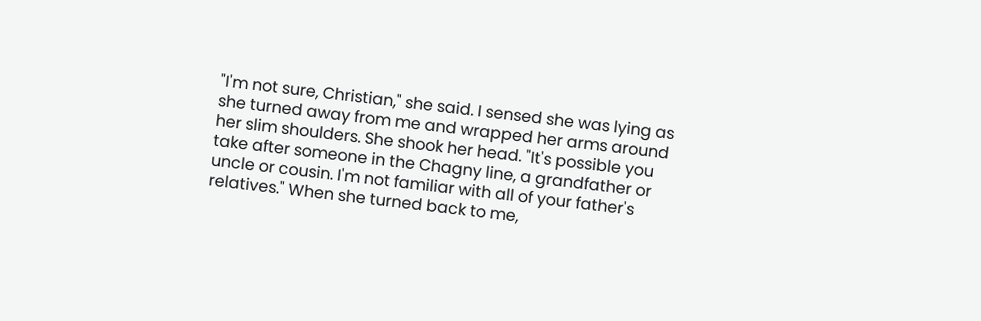"I'm not sure, Christian," she said. I sensed she was lying as she turned away from me and wrapped her arms around her slim shoulders. She shook her head. "It's possible you take after someone in the Chagny line, a grandfather or uncle or cousin. I'm not familiar with all of your father's relatives." When she turned back to me,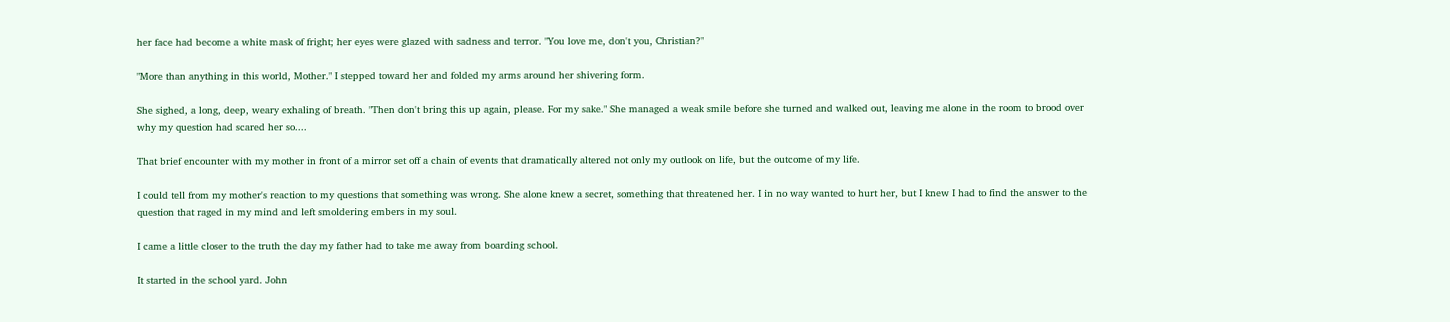her face had become a white mask of fright; her eyes were glazed with sadness and terror. "You love me, don't you, Christian?"

"More than anything in this world, Mother." I stepped toward her and folded my arms around her shivering form.

She sighed, a long, deep, weary exhaling of breath. "Then don't bring this up again, please. For my sake." She managed a weak smile before she turned and walked out, leaving me alone in the room to brood over why my question had scared her so....

That brief encounter with my mother in front of a mirror set off a chain of events that dramatically altered not only my outlook on life, but the outcome of my life.

I could tell from my mother's reaction to my questions that something was wrong. She alone knew a secret, something that threatened her. I in no way wanted to hurt her, but I knew I had to find the answer to the question that raged in my mind and left smoldering embers in my soul.

I came a little closer to the truth the day my father had to take me away from boarding school.

It started in the school yard. John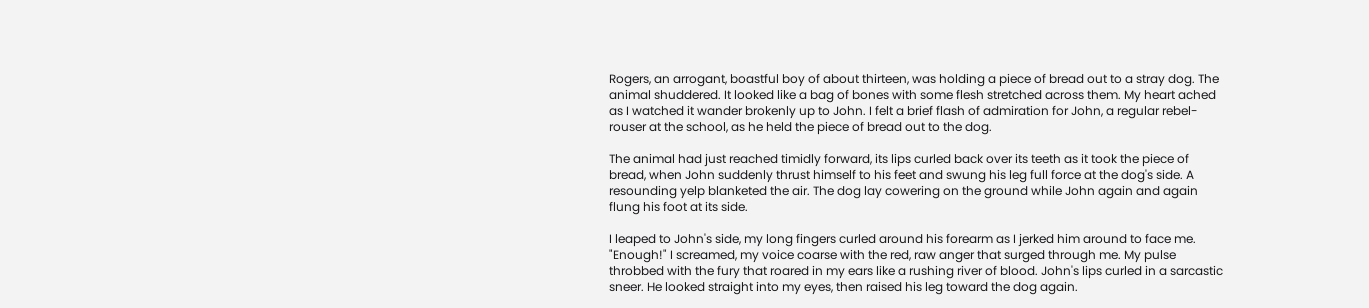Rogers, an arrogant, boastful boy of about thirteen, was holding a piece of bread out to a stray dog. The animal shuddered. It looked like a bag of bones with some flesh stretched across them. My heart ached as I watched it wander brokenly up to John. I felt a brief flash of admiration for John, a regular rebel-rouser at the school, as he held the piece of bread out to the dog.

The animal had just reached timidly forward, its lips curled back over its teeth as it took the piece of bread, when John suddenly thrust himself to his feet and swung his leg full force at the dog's side. A resounding yelp blanketed the air. The dog lay cowering on the ground while John again and again flung his foot at its side.

I leaped to John's side, my long fingers curled around his forearm as I jerked him around to face me. "Enough!" I screamed, my voice coarse with the red, raw anger that surged through me. My pulse throbbed with the fury that roared in my ears like a rushing river of blood. John's lips curled in a sarcastic sneer. He looked straight into my eyes, then raised his leg toward the dog again.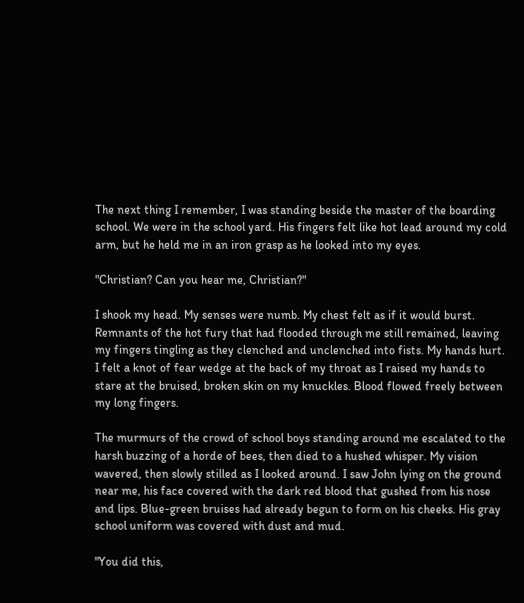The next thing I remember, I was standing beside the master of the boarding school. We were in the school yard. His fingers felt like hot lead around my cold arm, but he held me in an iron grasp as he looked into my eyes.

"Christian? Can you hear me, Christian?"

I shook my head. My senses were numb. My chest felt as if it would burst. Remnants of the hot fury that had flooded through me still remained, leaving my fingers tingling as they clenched and unclenched into fists. My hands hurt. I felt a knot of fear wedge at the back of my throat as I raised my hands to stare at the bruised, broken skin on my knuckles. Blood flowed freely between my long fingers.

The murmurs of the crowd of school boys standing around me escalated to the harsh buzzing of a horde of bees, then died to a hushed whisper. My vision wavered, then slowly stilled as I looked around. I saw John lying on the ground near me, his face covered with the dark red blood that gushed from his nose and lips. Blue-green bruises had already begun to form on his cheeks. His gray school uniform was covered with dust and mud.

"You did this,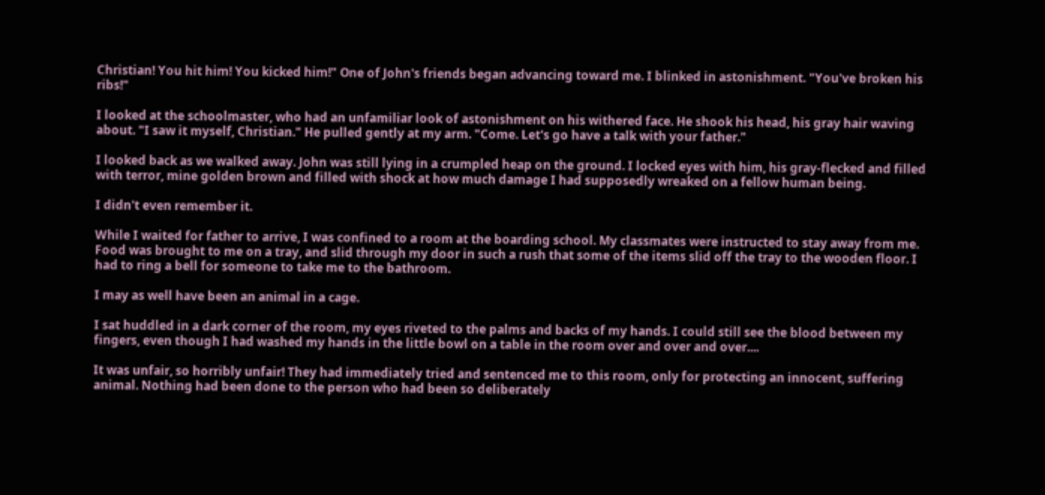Christian! You hit him! You kicked him!" One of John's friends began advancing toward me. I blinked in astonishment. "You've broken his ribs!"

I looked at the schoolmaster, who had an unfamiliar look of astonishment on his withered face. He shook his head, his gray hair waving about. "I saw it myself, Christian." He pulled gently at my arm. "Come. Let's go have a talk with your father."

I looked back as we walked away. John was still lying in a crumpled heap on the ground. I locked eyes with him, his gray-flecked and filled with terror, mine golden brown and filled with shock at how much damage I had supposedly wreaked on a fellow human being.

I didn't even remember it.

While I waited for father to arrive, I was confined to a room at the boarding school. My classmates were instructed to stay away from me. Food was brought to me on a tray, and slid through my door in such a rush that some of the items slid off the tray to the wooden floor. I had to ring a bell for someone to take me to the bathroom.

I may as well have been an animal in a cage.

I sat huddled in a dark corner of the room, my eyes riveted to the palms and backs of my hands. I could still see the blood between my fingers, even though I had washed my hands in the little bowl on a table in the room over and over and over....

It was unfair, so horribly unfair! They had immediately tried and sentenced me to this room, only for protecting an innocent, suffering animal. Nothing had been done to the person who had been so deliberately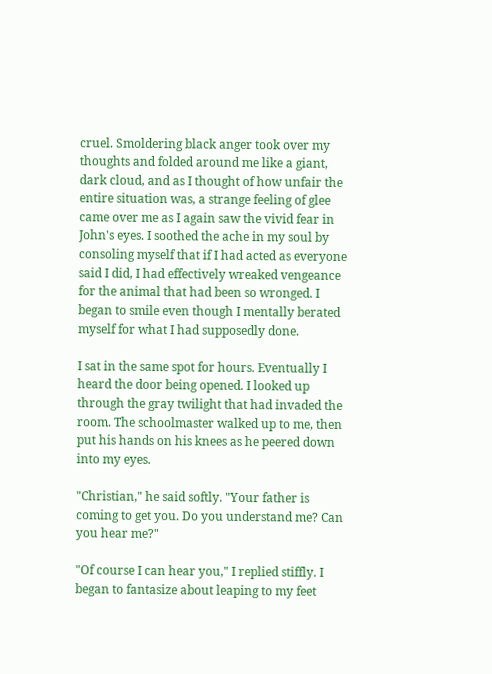cruel. Smoldering black anger took over my thoughts and folded around me like a giant, dark cloud, and as I thought of how unfair the entire situation was, a strange feeling of glee came over me as I again saw the vivid fear in John's eyes. I soothed the ache in my soul by consoling myself that if I had acted as everyone said I did, I had effectively wreaked vengeance for the animal that had been so wronged. I began to smile even though I mentally berated myself for what I had supposedly done.

I sat in the same spot for hours. Eventually I heard the door being opened. I looked up through the gray twilight that had invaded the room. The schoolmaster walked up to me, then put his hands on his knees as he peered down into my eyes.

"Christian," he said softly. "Your father is coming to get you. Do you understand me? Can you hear me?"

"Of course I can hear you," I replied stiffly. I began to fantasize about leaping to my feet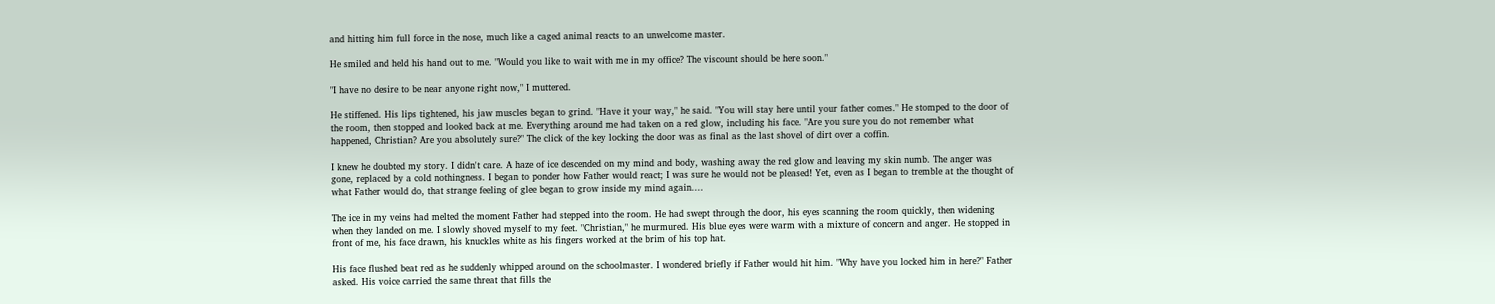and hitting him full force in the nose, much like a caged animal reacts to an unwelcome master.

He smiled and held his hand out to me. "Would you like to wait with me in my office? The viscount should be here soon."

"I have no desire to be near anyone right now," I muttered.

He stiffened. His lips tightened, his jaw muscles began to grind. "Have it your way," he said. "You will stay here until your father comes." He stomped to the door of the room, then stopped and looked back at me. Everything around me had taken on a red glow, including his face. "Are you sure you do not remember what happened, Christian? Are you absolutely sure?" The click of the key locking the door was as final as the last shovel of dirt over a coffin.

I knew he doubted my story. I didn't care. A haze of ice descended on my mind and body, washing away the red glow and leaving my skin numb. The anger was gone, replaced by a cold nothingness. I began to ponder how Father would react; I was sure he would not be pleased! Yet, even as I began to tremble at the thought of what Father would do, that strange feeling of glee began to grow inside my mind again....

The ice in my veins had melted the moment Father had stepped into the room. He had swept through the door, his eyes scanning the room quickly, then widening when they landed on me. I slowly shoved myself to my feet. "Christian," he murmured. His blue eyes were warm with a mixture of concern and anger. He stopped in front of me, his face drawn, his knuckles white as his fingers worked at the brim of his top hat.

His face flushed beat red as he suddenly whipped around on the schoolmaster. I wondered briefly if Father would hit him. "Why have you locked him in here?" Father asked. His voice carried the same threat that fills the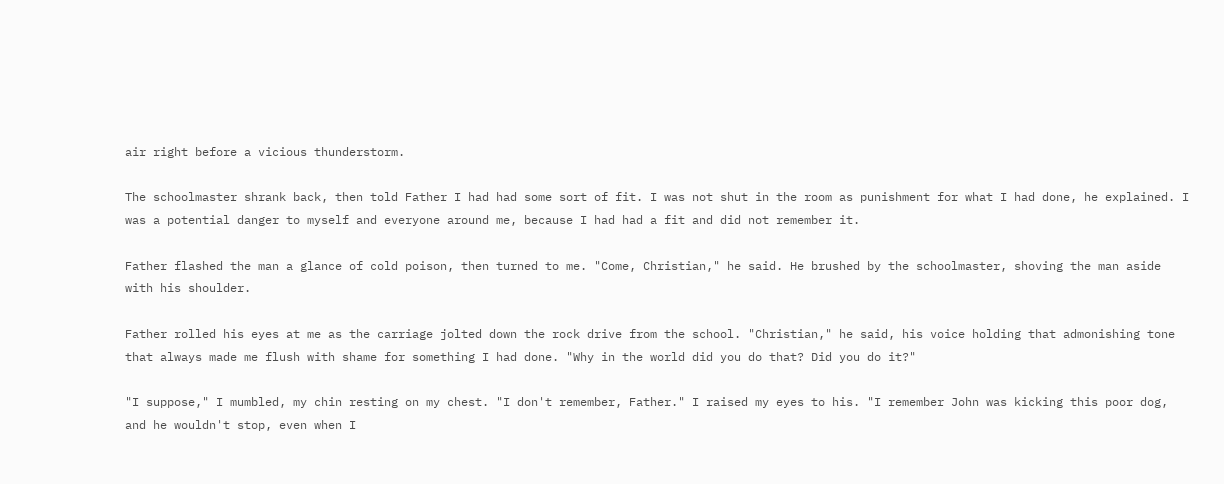air right before a vicious thunderstorm.

The schoolmaster shrank back, then told Father I had had some sort of fit. I was not shut in the room as punishment for what I had done, he explained. I was a potential danger to myself and everyone around me, because I had had a fit and did not remember it.

Father flashed the man a glance of cold poison, then turned to me. "Come, Christian," he said. He brushed by the schoolmaster, shoving the man aside with his shoulder.

Father rolled his eyes at me as the carriage jolted down the rock drive from the school. "Christian," he said, his voice holding that admonishing tone that always made me flush with shame for something I had done. "Why in the world did you do that? Did you do it?"

"I suppose," I mumbled, my chin resting on my chest. "I don't remember, Father." I raised my eyes to his. "I remember John was kicking this poor dog, and he wouldn't stop, even when I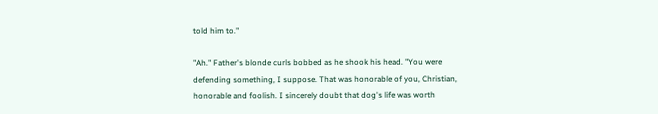told him to."

"Ah." Father's blonde curls bobbed as he shook his head. "You were defending something, I suppose. That was honorable of you, Christian, honorable and foolish. I sincerely doubt that dog's life was worth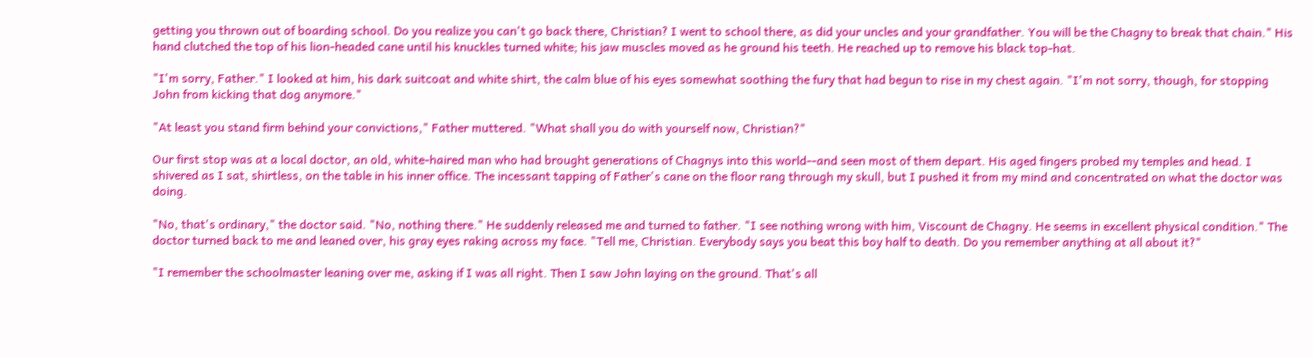getting you thrown out of boarding school. Do you realize you can't go back there, Christian? I went to school there, as did your uncles and your grandfather. You will be the Chagny to break that chain." His hand clutched the top of his lion-headed cane until his knuckles turned white; his jaw muscles moved as he ground his teeth. He reached up to remove his black top-hat.

"I'm sorry, Father." I looked at him, his dark suitcoat and white shirt, the calm blue of his eyes somewhat soothing the fury that had begun to rise in my chest again. "I'm not sorry, though, for stopping John from kicking that dog anymore."

"At least you stand firm behind your convictions," Father muttered. "What shall you do with yourself now, Christian?"

Our first stop was at a local doctor, an old, white-haired man who had brought generations of Chagnys into this world--and seen most of them depart. His aged fingers probed my temples and head. I shivered as I sat, shirtless, on the table in his inner office. The incessant tapping of Father's cane on the floor rang through my skull, but I pushed it from my mind and concentrated on what the doctor was doing.

"No, that's ordinary," the doctor said. "No, nothing there." He suddenly released me and turned to father. "I see nothing wrong with him, Viscount de Chagny. He seems in excellent physical condition." The doctor turned back to me and leaned over, his gray eyes raking across my face. "Tell me, Christian. Everybody says you beat this boy half to death. Do you remember anything at all about it?"

"I remember the schoolmaster leaning over me, asking if I was all right. Then I saw John laying on the ground. That's all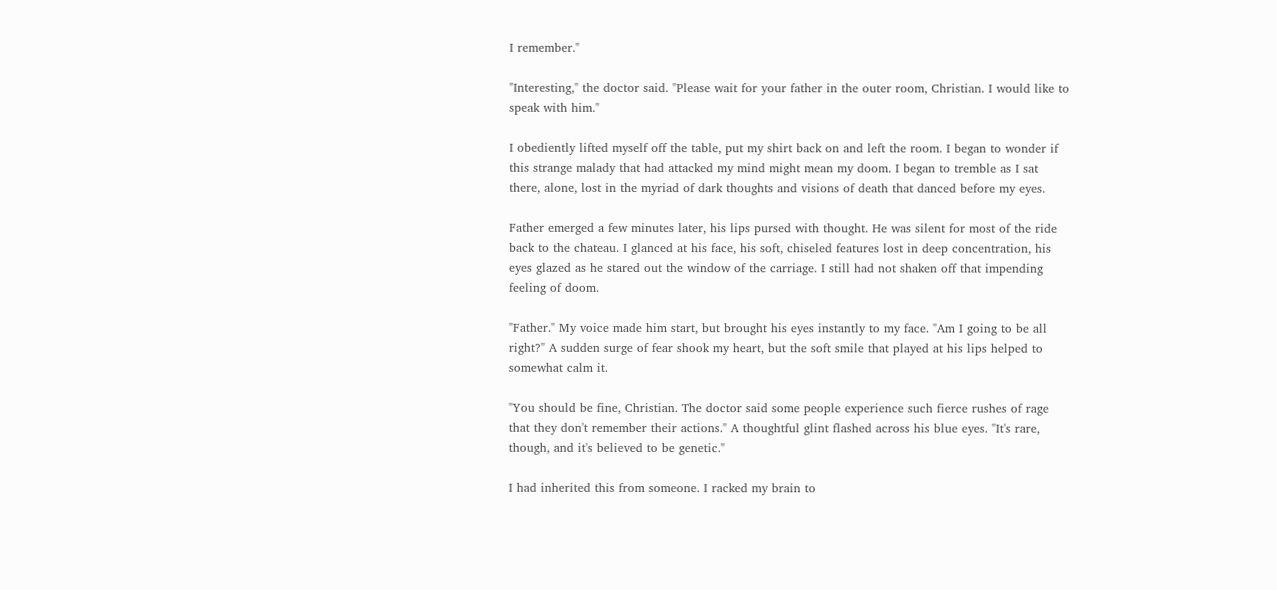I remember."

"Interesting," the doctor said. "Please wait for your father in the outer room, Christian. I would like to speak with him."

I obediently lifted myself off the table, put my shirt back on and left the room. I began to wonder if this strange malady that had attacked my mind might mean my doom. I began to tremble as I sat there, alone, lost in the myriad of dark thoughts and visions of death that danced before my eyes.

Father emerged a few minutes later, his lips pursed with thought. He was silent for most of the ride back to the chateau. I glanced at his face, his soft, chiseled features lost in deep concentration, his eyes glazed as he stared out the window of the carriage. I still had not shaken off that impending feeling of doom.

"Father." My voice made him start, but brought his eyes instantly to my face. "Am I going to be all right?" A sudden surge of fear shook my heart, but the soft smile that played at his lips helped to somewhat calm it.

"You should be fine, Christian. The doctor said some people experience such fierce rushes of rage that they don't remember their actions." A thoughtful glint flashed across his blue eyes. "It's rare, though, and it's believed to be genetic."

I had inherited this from someone. I racked my brain to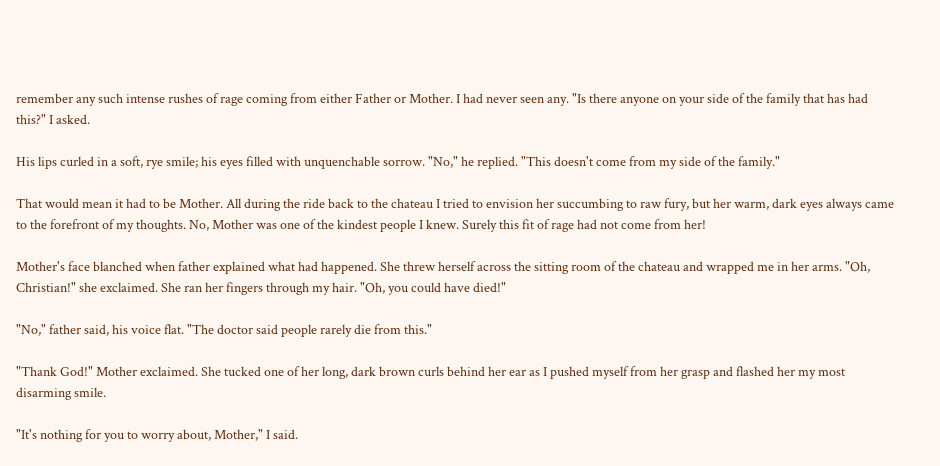remember any such intense rushes of rage coming from either Father or Mother. I had never seen any. "Is there anyone on your side of the family that has had this?" I asked.

His lips curled in a soft, rye smile; his eyes filled with unquenchable sorrow. "No," he replied. "This doesn't come from my side of the family."

That would mean it had to be Mother. All during the ride back to the chateau I tried to envision her succumbing to raw fury, but her warm, dark eyes always came to the forefront of my thoughts. No, Mother was one of the kindest people I knew. Surely this fit of rage had not come from her!

Mother's face blanched when father explained what had happened. She threw herself across the sitting room of the chateau and wrapped me in her arms. "Oh, Christian!" she exclaimed. She ran her fingers through my hair. "Oh, you could have died!"

"No," father said, his voice flat. "The doctor said people rarely die from this."

"Thank God!" Mother exclaimed. She tucked one of her long, dark brown curls behind her ear as I pushed myself from her grasp and flashed her my most disarming smile.

"It's nothing for you to worry about, Mother," I said.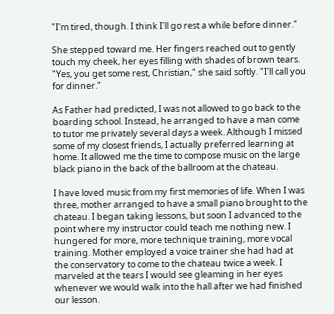"I'm tired, though. I think I'll go rest a while before dinner."

She stepped toward me. Her fingers reached out to gently touch my cheek, her eyes filling with shades of brown tears. "Yes, you get some rest, Christian," she said softly. "I'll call you for dinner."

As Father had predicted, I was not allowed to go back to the boarding school. Instead, he arranged to have a man come to tutor me privately several days a week. Although I missed some of my closest friends, I actually preferred learning at home. It allowed me the time to compose music on the large black piano in the back of the ballroom at the chateau.

I have loved music from my first memories of life. When I was three, mother arranged to have a small piano brought to the chateau. I began taking lessons, but soon I advanced to the point where my instructor could teach me nothing new. I hungered for more, more technique training, more vocal training. Mother employed a voice trainer she had had at the conservatory to come to the chateau twice a week. I marveled at the tears I would see gleaming in her eyes whenever we would walk into the hall after we had finished our lesson.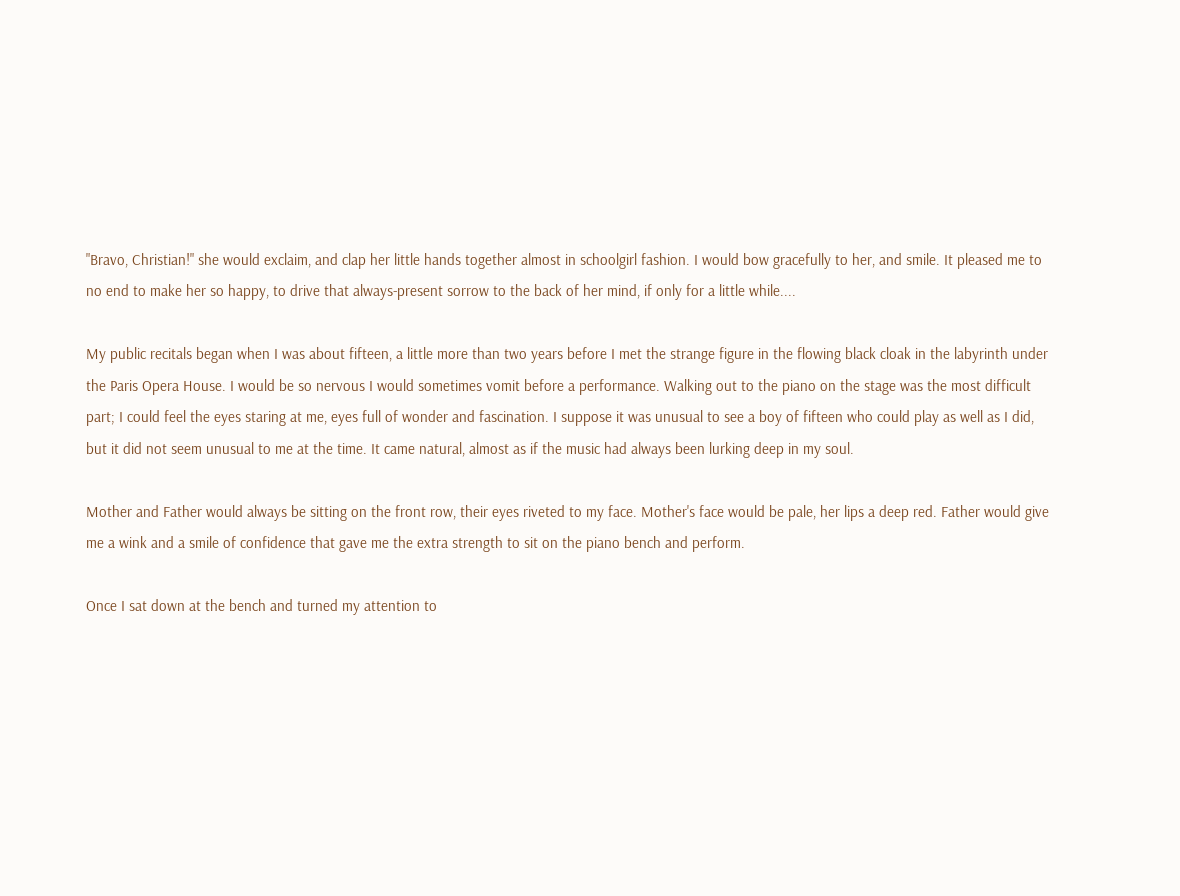"Bravo, Christian!" she would exclaim, and clap her little hands together almost in schoolgirl fashion. I would bow gracefully to her, and smile. It pleased me to no end to make her so happy, to drive that always-present sorrow to the back of her mind, if only for a little while....

My public recitals began when I was about fifteen, a little more than two years before I met the strange figure in the flowing black cloak in the labyrinth under the Paris Opera House. I would be so nervous I would sometimes vomit before a performance. Walking out to the piano on the stage was the most difficult part; I could feel the eyes staring at me, eyes full of wonder and fascination. I suppose it was unusual to see a boy of fifteen who could play as well as I did, but it did not seem unusual to me at the time. It came natural, almost as if the music had always been lurking deep in my soul.

Mother and Father would always be sitting on the front row, their eyes riveted to my face. Mother's face would be pale, her lips a deep red. Father would give me a wink and a smile of confidence that gave me the extra strength to sit on the piano bench and perform.

Once I sat down at the bench and turned my attention to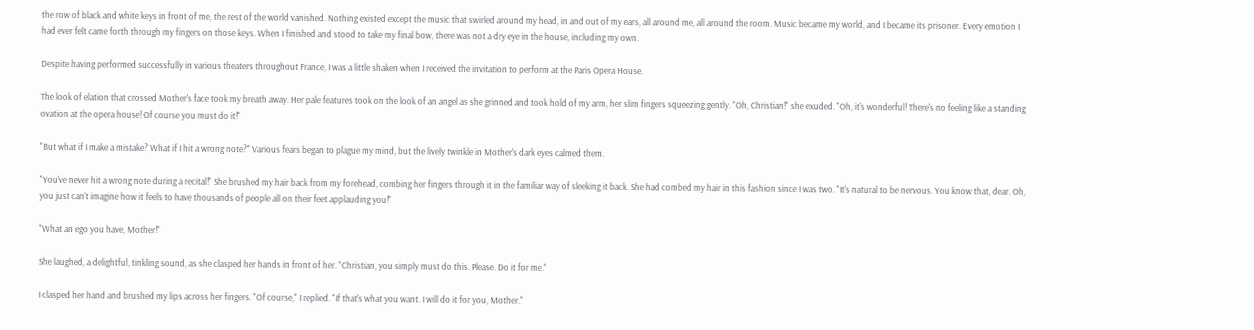the row of black and white keys in front of me, the rest of the world vanished. Nothing existed except the music that swirled around my head, in and out of my ears, all around me, all around the room. Music became my world, and I became its prisoner. Every emotion I had ever felt came forth through my fingers on those keys. When I finished and stood to take my final bow, there was not a dry eye in the house, including my own.

Despite having performed successfully in various theaters throughout France, I was a little shaken when I received the invitation to perform at the Paris Opera House.

The look of elation that crossed Mother's face took my breath away. Her pale features took on the look of an angel as she grinned and took hold of my arm, her slim fingers squeezing gently. "Oh, Christian!" she exuded. "Oh, it's wonderful! There's no feeling like a standing ovation at the opera house! Of course you must do it!"

"But what if I make a mistake? What if I hit a wrong note?" Various fears began to plague my mind, but the lively twinkle in Mother's dark eyes calmed them.

"You've never hit a wrong note during a recital!" She brushed my hair back from my forehead, combing her fingers through it in the familiar way of sleeking it back. She had combed my hair in this fashion since I was two. "It's natural to be nervous. You know that, dear. Oh, you just can't imagine how it feels to have thousands of people all on their feet applauding you!"

"What an ego you have, Mother!"

She laughed, a delightful, tinkling sound, as she clasped her hands in front of her. "Christian, you simply must do this. Please. Do it for me."

I clasped her hand and brushed my lips across her fingers. "Of course," I replied. "If that's what you want. I will do it for you, Mother."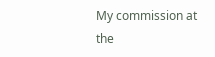My commission at the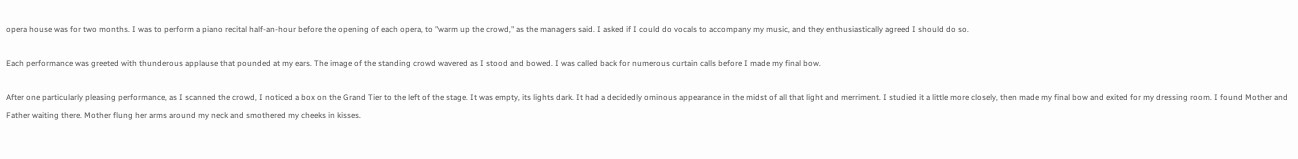opera house was for two months. I was to perform a piano recital half-an-hour before the opening of each opera, to "warm up the crowd," as the managers said. I asked if I could do vocals to accompany my music, and they enthusiastically agreed I should do so.

Each performance was greeted with thunderous applause that pounded at my ears. The image of the standing crowd wavered as I stood and bowed. I was called back for numerous curtain calls before I made my final bow.

After one particularly pleasing performance, as I scanned the crowd, I noticed a box on the Grand Tier to the left of the stage. It was empty, its lights dark. It had a decidedly ominous appearance in the midst of all that light and merriment. I studied it a little more closely, then made my final bow and exited for my dressing room. I found Mother and Father waiting there. Mother flung her arms around my neck and smothered my cheeks in kisses.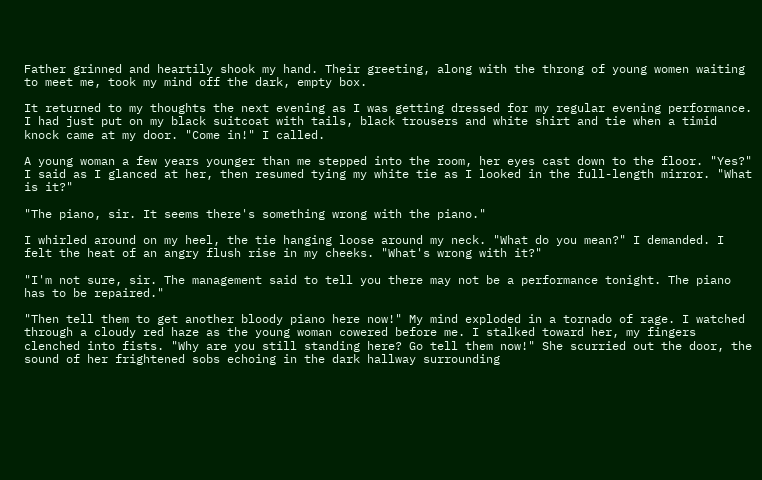Father grinned and heartily shook my hand. Their greeting, along with the throng of young women waiting to meet me, took my mind off the dark, empty box.

It returned to my thoughts the next evening as I was getting dressed for my regular evening performance. I had just put on my black suitcoat with tails, black trousers and white shirt and tie when a timid knock came at my door. "Come in!" I called.

A young woman a few years younger than me stepped into the room, her eyes cast down to the floor. "Yes?" I said as I glanced at her, then resumed tying my white tie as I looked in the full-length mirror. "What is it?"

"The piano, sir. It seems there's something wrong with the piano."

I whirled around on my heel, the tie hanging loose around my neck. "What do you mean?" I demanded. I felt the heat of an angry flush rise in my cheeks. "What's wrong with it?"

"I'm not sure, sir. The management said to tell you there may not be a performance tonight. The piano has to be repaired."

"Then tell them to get another bloody piano here now!" My mind exploded in a tornado of rage. I watched through a cloudy red haze as the young woman cowered before me. I stalked toward her, my fingers clenched into fists. "Why are you still standing here? Go tell them now!" She scurried out the door, the sound of her frightened sobs echoing in the dark hallway surrounding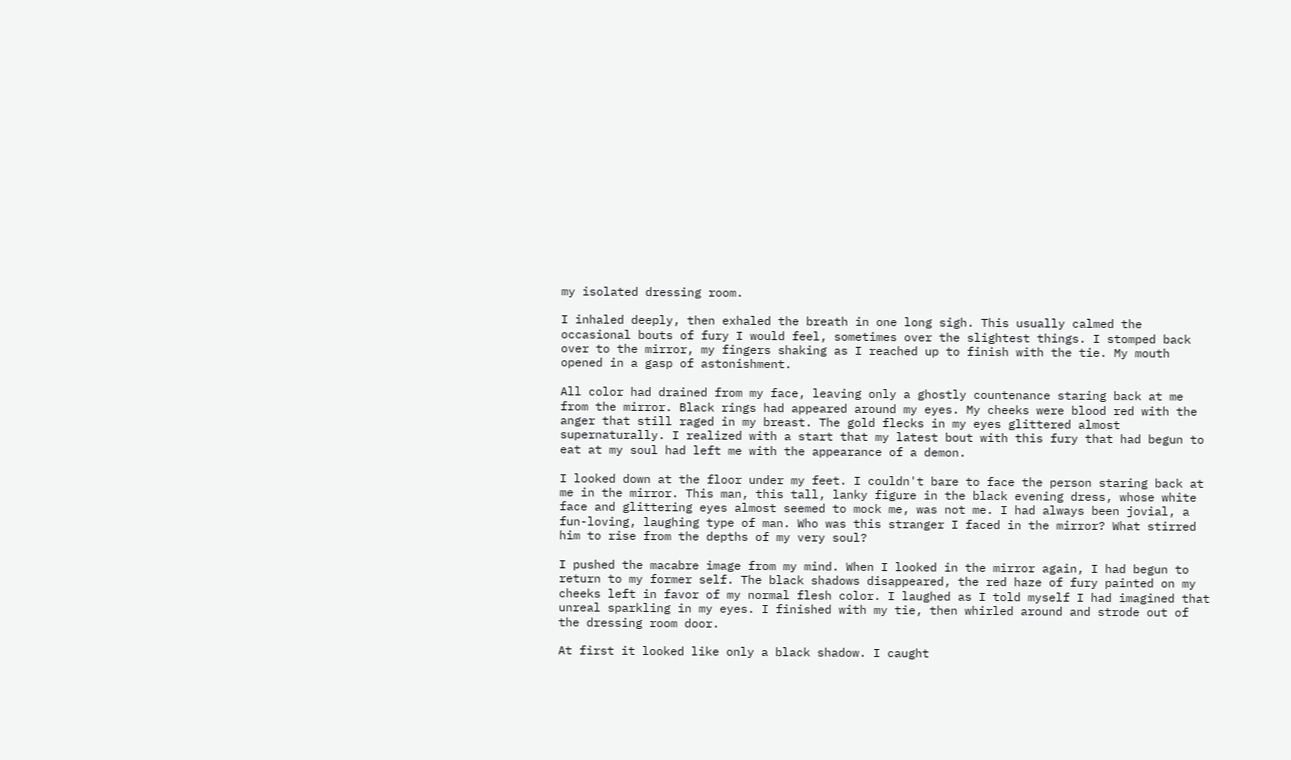my isolated dressing room.

I inhaled deeply, then exhaled the breath in one long sigh. This usually calmed the occasional bouts of fury I would feel, sometimes over the slightest things. I stomped back over to the mirror, my fingers shaking as I reached up to finish with the tie. My mouth opened in a gasp of astonishment.

All color had drained from my face, leaving only a ghostly countenance staring back at me from the mirror. Black rings had appeared around my eyes. My cheeks were blood red with the anger that still raged in my breast. The gold flecks in my eyes glittered almost supernaturally. I realized with a start that my latest bout with this fury that had begun to eat at my soul had left me with the appearance of a demon.

I looked down at the floor under my feet. I couldn't bare to face the person staring back at me in the mirror. This man, this tall, lanky figure in the black evening dress, whose white face and glittering eyes almost seemed to mock me, was not me. I had always been jovial, a fun-loving, laughing type of man. Who was this stranger I faced in the mirror? What stirred him to rise from the depths of my very soul?

I pushed the macabre image from my mind. When I looked in the mirror again, I had begun to return to my former self. The black shadows disappeared, the red haze of fury painted on my cheeks left in favor of my normal flesh color. I laughed as I told myself I had imagined that unreal sparkling in my eyes. I finished with my tie, then whirled around and strode out of the dressing room door.

At first it looked like only a black shadow. I caught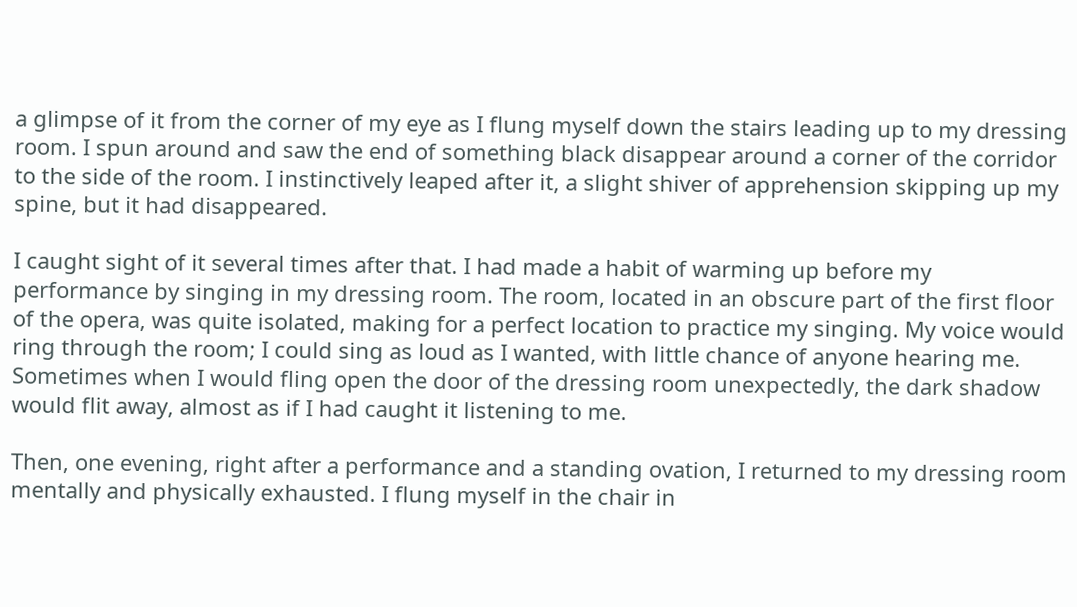a glimpse of it from the corner of my eye as I flung myself down the stairs leading up to my dressing room. I spun around and saw the end of something black disappear around a corner of the corridor to the side of the room. I instinctively leaped after it, a slight shiver of apprehension skipping up my spine, but it had disappeared.

I caught sight of it several times after that. I had made a habit of warming up before my performance by singing in my dressing room. The room, located in an obscure part of the first floor of the opera, was quite isolated, making for a perfect location to practice my singing. My voice would ring through the room; I could sing as loud as I wanted, with little chance of anyone hearing me. Sometimes when I would fling open the door of the dressing room unexpectedly, the dark shadow would flit away, almost as if I had caught it listening to me.

Then, one evening, right after a performance and a standing ovation, I returned to my dressing room mentally and physically exhausted. I flung myself in the chair in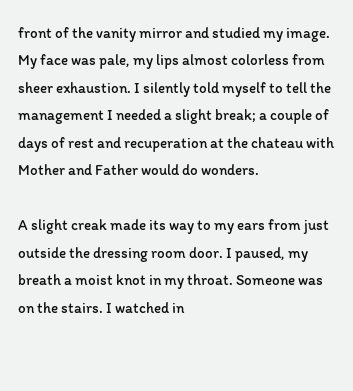front of the vanity mirror and studied my image. My face was pale, my lips almost colorless from sheer exhaustion. I silently told myself to tell the management I needed a slight break; a couple of days of rest and recuperation at the chateau with Mother and Father would do wonders.

A slight creak made its way to my ears from just outside the dressing room door. I paused, my breath a moist knot in my throat. Someone was on the stairs. I watched in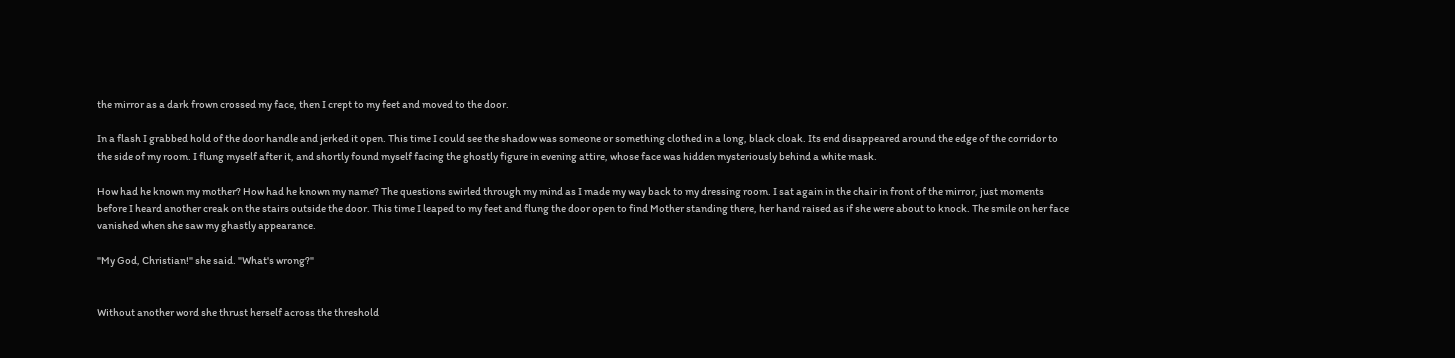the mirror as a dark frown crossed my face, then I crept to my feet and moved to the door.

In a flash I grabbed hold of the door handle and jerked it open. This time I could see the shadow was someone or something clothed in a long, black cloak. Its end disappeared around the edge of the corridor to the side of my room. I flung myself after it, and shortly found myself facing the ghostly figure in evening attire, whose face was hidden mysteriously behind a white mask.

How had he known my mother? How had he known my name? The questions swirled through my mind as I made my way back to my dressing room. I sat again in the chair in front of the mirror, just moments before I heard another creak on the stairs outside the door. This time I leaped to my feet and flung the door open to find Mother standing there, her hand raised as if she were about to knock. The smile on her face vanished when she saw my ghastly appearance.

"My God, Christian!" she said. "What's wrong?"


Without another word she thrust herself across the threshold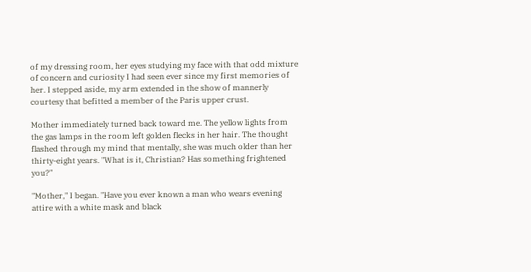of my dressing room, her eyes studying my face with that odd mixture of concern and curiosity I had seen ever since my first memories of her. I stepped aside, my arm extended in the show of mannerly courtesy that befitted a member of the Paris upper crust.

Mother immediately turned back toward me. The yellow lights from the gas lamps in the room left golden flecks in her hair. The thought flashed through my mind that mentally, she was much older than her thirty-eight years. "What is it, Christian? Has something frightened you?"

"Mother," I began. "Have you ever known a man who wears evening attire with a white mask and black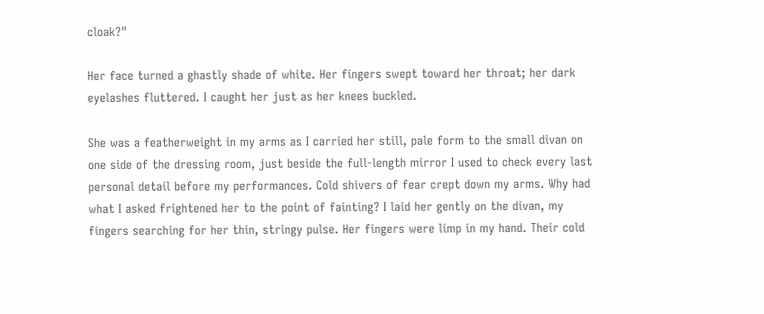cloak?"

Her face turned a ghastly shade of white. Her fingers swept toward her throat; her dark eyelashes fluttered. I caught her just as her knees buckled.

She was a featherweight in my arms as I carried her still, pale form to the small divan on one side of the dressing room, just beside the full-length mirror I used to check every last personal detail before my performances. Cold shivers of fear crept down my arms. Why had what I asked frightened her to the point of fainting? I laid her gently on the divan, my fingers searching for her thin, stringy pulse. Her fingers were limp in my hand. Their cold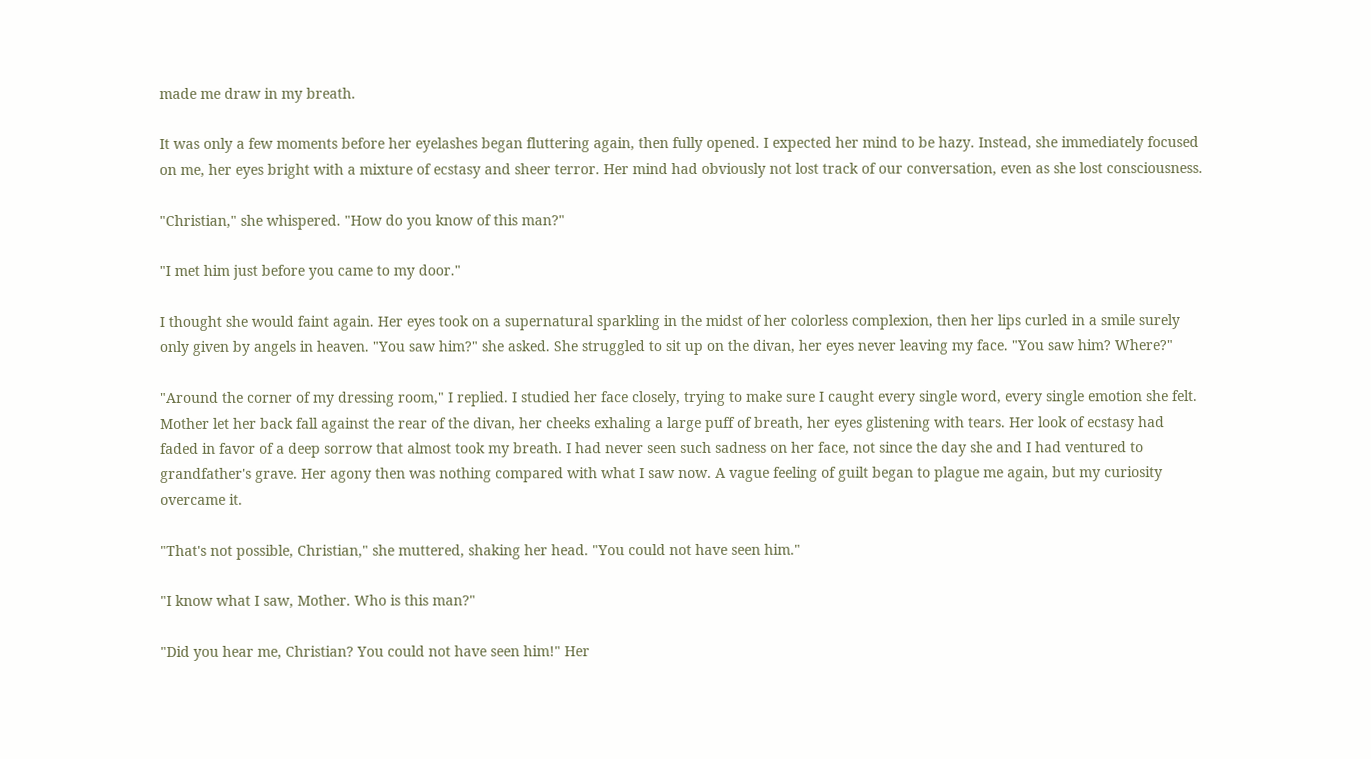made me draw in my breath.

It was only a few moments before her eyelashes began fluttering again, then fully opened. I expected her mind to be hazy. Instead, she immediately focused on me, her eyes bright with a mixture of ecstasy and sheer terror. Her mind had obviously not lost track of our conversation, even as she lost consciousness.

"Christian," she whispered. "How do you know of this man?"

"I met him just before you came to my door."

I thought she would faint again. Her eyes took on a supernatural sparkling in the midst of her colorless complexion, then her lips curled in a smile surely only given by angels in heaven. "You saw him?" she asked. She struggled to sit up on the divan, her eyes never leaving my face. "You saw him? Where?"

"Around the corner of my dressing room," I replied. I studied her face closely, trying to make sure I caught every single word, every single emotion she felt. Mother let her back fall against the rear of the divan, her cheeks exhaling a large puff of breath, her eyes glistening with tears. Her look of ecstasy had faded in favor of a deep sorrow that almost took my breath. I had never seen such sadness on her face, not since the day she and I had ventured to grandfather's grave. Her agony then was nothing compared with what I saw now. A vague feeling of guilt began to plague me again, but my curiosity overcame it.

"That's not possible, Christian," she muttered, shaking her head. "You could not have seen him."

"I know what I saw, Mother. Who is this man?"

"Did you hear me, Christian? You could not have seen him!" Her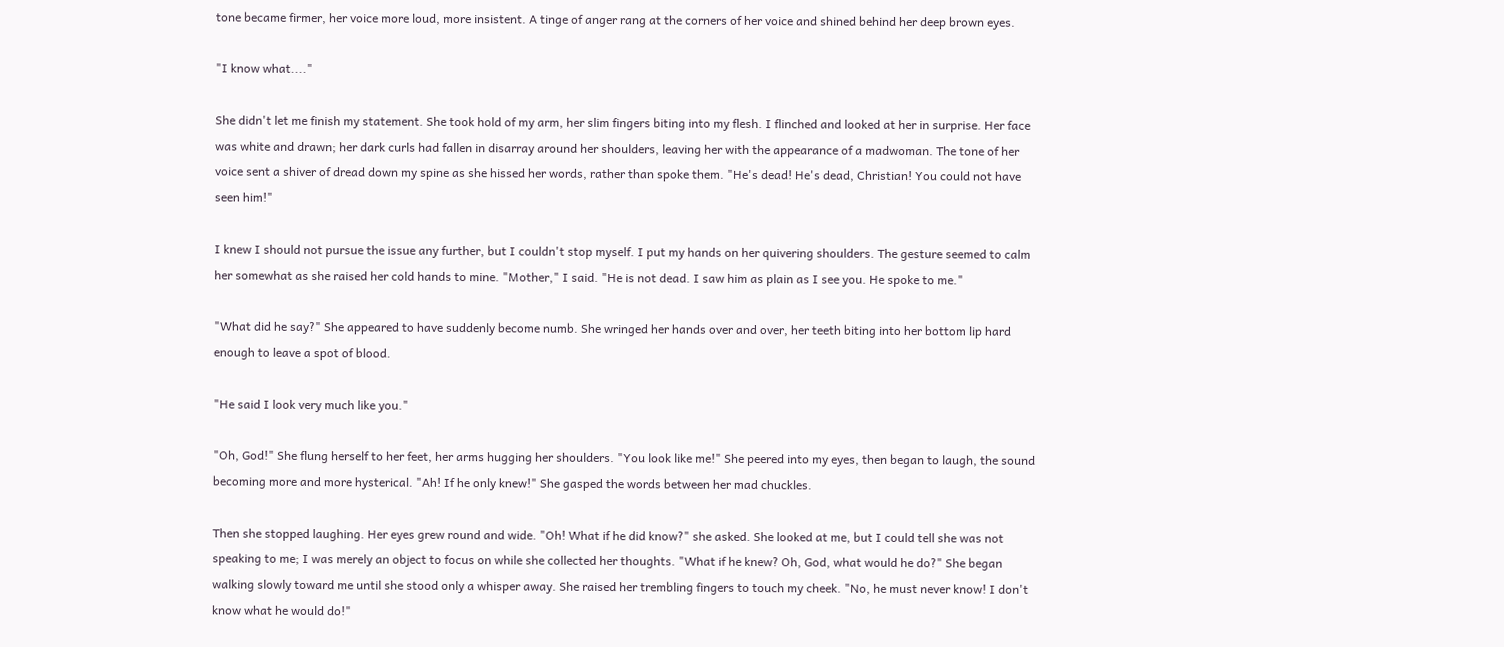tone became firmer, her voice more loud, more insistent. A tinge of anger rang at the corners of her voice and shined behind her deep brown eyes.

"I know what...."

She didn't let me finish my statement. She took hold of my arm, her slim fingers biting into my flesh. I flinched and looked at her in surprise. Her face was white and drawn; her dark curls had fallen in disarray around her shoulders, leaving her with the appearance of a madwoman. The tone of her voice sent a shiver of dread down my spine as she hissed her words, rather than spoke them. "He's dead! He's dead, Christian! You could not have seen him!"

I knew I should not pursue the issue any further, but I couldn't stop myself. I put my hands on her quivering shoulders. The gesture seemed to calm her somewhat as she raised her cold hands to mine. "Mother," I said. "He is not dead. I saw him as plain as I see you. He spoke to me."

"What did he say?" She appeared to have suddenly become numb. She wringed her hands over and over, her teeth biting into her bottom lip hard enough to leave a spot of blood.

"He said I look very much like you."

"Oh, God!" She flung herself to her feet, her arms hugging her shoulders. "You look like me!" She peered into my eyes, then began to laugh, the sound becoming more and more hysterical. "Ah! If he only knew!" She gasped the words between her mad chuckles.

Then she stopped laughing. Her eyes grew round and wide. "Oh! What if he did know?" she asked. She looked at me, but I could tell she was not speaking to me; I was merely an object to focus on while she collected her thoughts. "What if he knew? Oh, God, what would he do?" She began walking slowly toward me until she stood only a whisper away. She raised her trembling fingers to touch my cheek. "No, he must never know! I don't know what he would do!"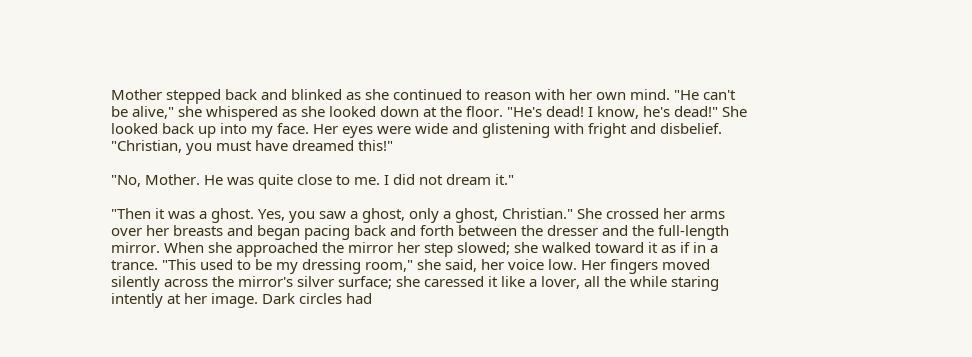Mother stepped back and blinked as she continued to reason with her own mind. "He can't be alive," she whispered as she looked down at the floor. "He's dead! I know, he's dead!" She looked back up into my face. Her eyes were wide and glistening with fright and disbelief. "Christian, you must have dreamed this!"

"No, Mother. He was quite close to me. I did not dream it."

"Then it was a ghost. Yes, you saw a ghost, only a ghost, Christian." She crossed her arms over her breasts and began pacing back and forth between the dresser and the full-length mirror. When she approached the mirror her step slowed; she walked toward it as if in a trance. "This used to be my dressing room," she said, her voice low. Her fingers moved silently across the mirror's silver surface; she caressed it like a lover, all the while staring intently at her image. Dark circles had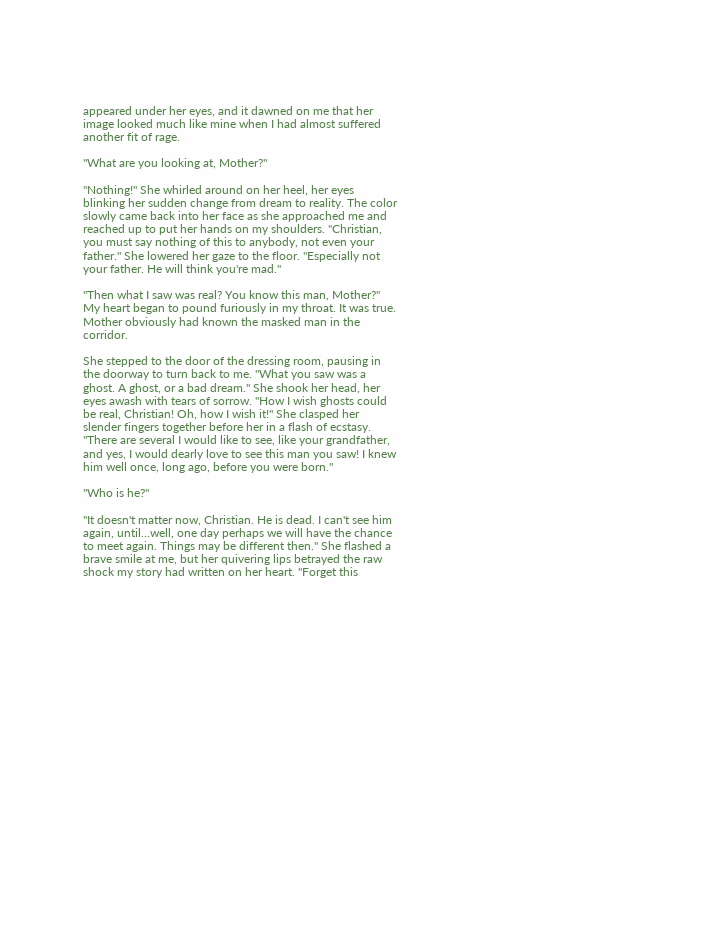appeared under her eyes, and it dawned on me that her image looked much like mine when I had almost suffered another fit of rage.

"What are you looking at, Mother?"

"Nothing!" She whirled around on her heel, her eyes blinking her sudden change from dream to reality. The color slowly came back into her face as she approached me and reached up to put her hands on my shoulders. "Christian, you must say nothing of this to anybody, not even your father." She lowered her gaze to the floor. "Especially not your father. He will think you're mad."

"Then what I saw was real? You know this man, Mother?" My heart began to pound furiously in my throat. It was true. Mother obviously had known the masked man in the corridor.

She stepped to the door of the dressing room, pausing in the doorway to turn back to me. "What you saw was a ghost. A ghost, or a bad dream." She shook her head, her eyes awash with tears of sorrow. "How I wish ghosts could be real, Christian! Oh, how I wish it!" She clasped her slender fingers together before her in a flash of ecstasy. "There are several I would like to see, like your grandfather, and yes, I would dearly love to see this man you saw! I knew him well once, long ago, before you were born."

"Who is he?"

"It doesn't matter now, Christian. He is dead. I can't see him again, until...well, one day perhaps we will have the chance to meet again. Things may be different then." She flashed a brave smile at me, but her quivering lips betrayed the raw shock my story had written on her heart. "Forget this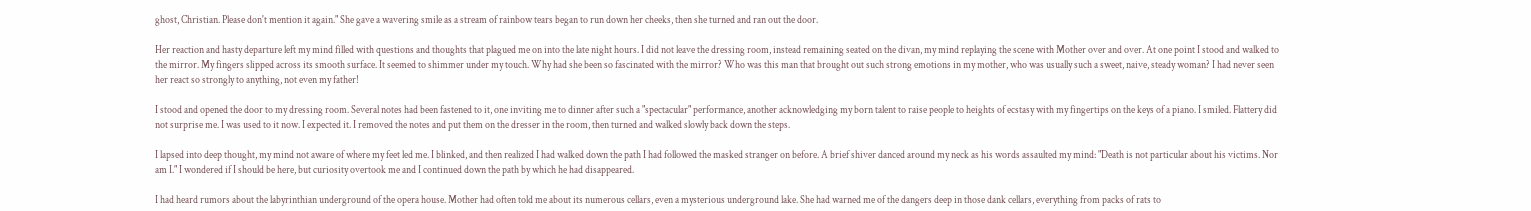ghost, Christian. Please don't mention it again." She gave a wavering smile as a stream of rainbow tears began to run down her cheeks, then she turned and ran out the door.

Her reaction and hasty departure left my mind filled with questions and thoughts that plagued me on into the late night hours. I did not leave the dressing room, instead remaining seated on the divan, my mind replaying the scene with Mother over and over. At one point I stood and walked to the mirror. My fingers slipped across its smooth surface. It seemed to shimmer under my touch. Why had she been so fascinated with the mirror? Who was this man that brought out such strong emotions in my mother, who was usually such a sweet, naive, steady woman? I had never seen her react so strongly to anything, not even my father!

I stood and opened the door to my dressing room. Several notes had been fastened to it, one inviting me to dinner after such a "spectacular" performance, another acknowledging my born talent to raise people to heights of ecstasy with my fingertips on the keys of a piano. I smiled. Flattery did not surprise me. I was used to it now. I expected it. I removed the notes and put them on the dresser in the room, then turned and walked slowly back down the steps.

I lapsed into deep thought, my mind not aware of where my feet led me. I blinked, and then realized I had walked down the path I had followed the masked stranger on before. A brief shiver danced around my neck as his words assaulted my mind: "Death is not particular about his victims. Nor am I." I wondered if I should be here, but curiosity overtook me and I continued down the path by which he had disappeared.

I had heard rumors about the labyrinthian underground of the opera house. Mother had often told me about its numerous cellars, even a mysterious underground lake. She had warned me of the dangers deep in those dank cellars, everything from packs of rats to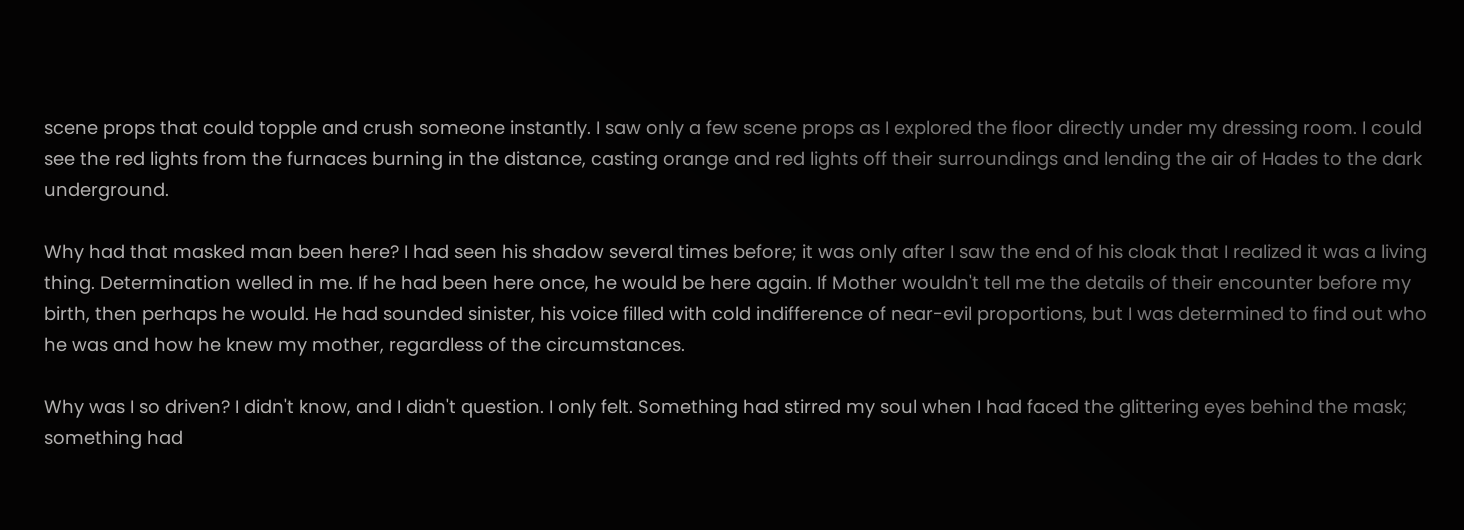scene props that could topple and crush someone instantly. I saw only a few scene props as I explored the floor directly under my dressing room. I could see the red lights from the furnaces burning in the distance, casting orange and red lights off their surroundings and lending the air of Hades to the dark underground.

Why had that masked man been here? I had seen his shadow several times before; it was only after I saw the end of his cloak that I realized it was a living thing. Determination welled in me. If he had been here once, he would be here again. If Mother wouldn't tell me the details of their encounter before my birth, then perhaps he would. He had sounded sinister, his voice filled with cold indifference of near-evil proportions, but I was determined to find out who he was and how he knew my mother, regardless of the circumstances.

Why was I so driven? I didn't know, and I didn't question. I only felt. Something had stirred my soul when I had faced the glittering eyes behind the mask; something had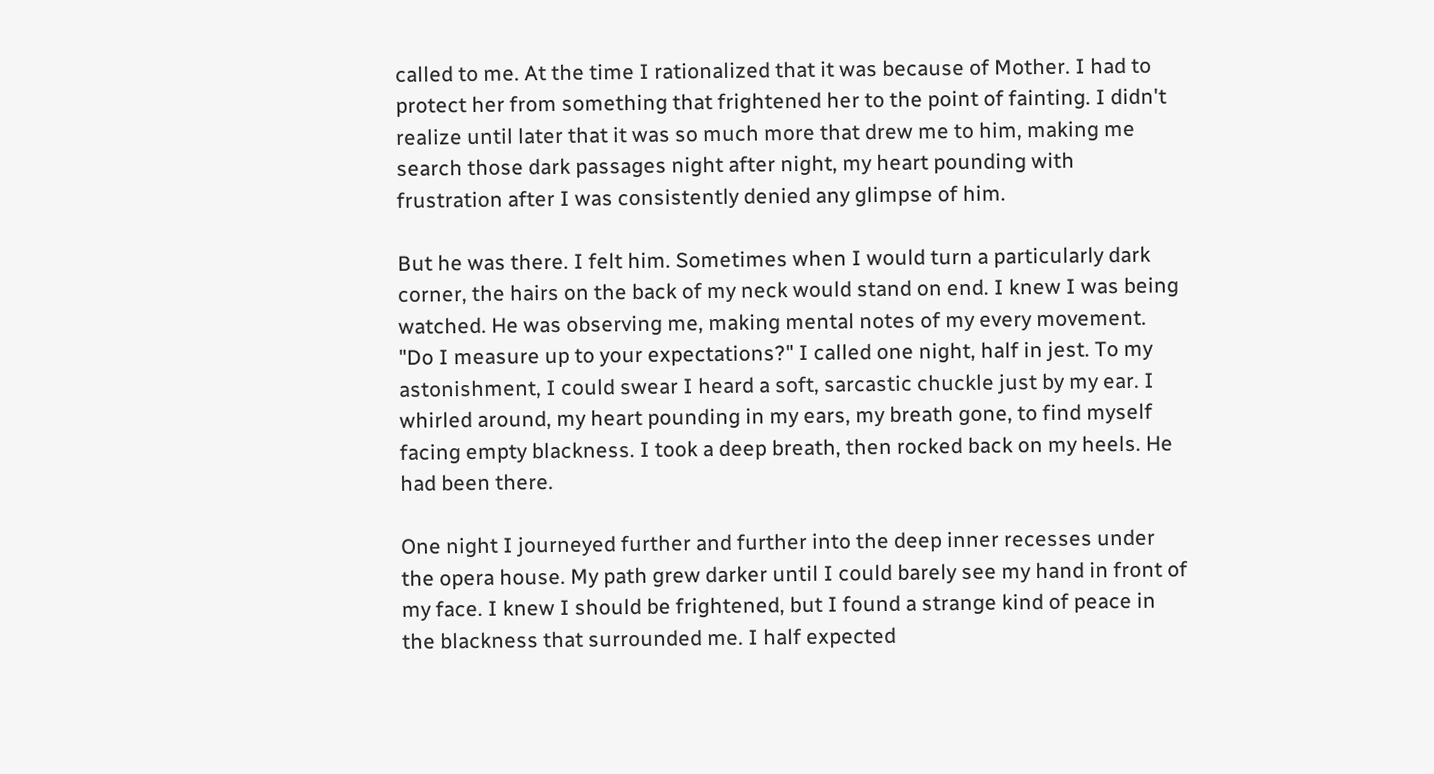called to me. At the time I rationalized that it was because of Mother. I had to protect her from something that frightened her to the point of fainting. I didn't realize until later that it was so much more that drew me to him, making me search those dark passages night after night, my heart pounding with frustration after I was consistently denied any glimpse of him.

But he was there. I felt him. Sometimes when I would turn a particularly dark corner, the hairs on the back of my neck would stand on end. I knew I was being watched. He was observing me, making mental notes of my every movement. "Do I measure up to your expectations?" I called one night, half in jest. To my astonishment, I could swear I heard a soft, sarcastic chuckle just by my ear. I whirled around, my heart pounding in my ears, my breath gone, to find myself facing empty blackness. I took a deep breath, then rocked back on my heels. He had been there.

One night I journeyed further and further into the deep inner recesses under the opera house. My path grew darker until I could barely see my hand in front of my face. I knew I should be frightened, but I found a strange kind of peace in the blackness that surrounded me. I half expected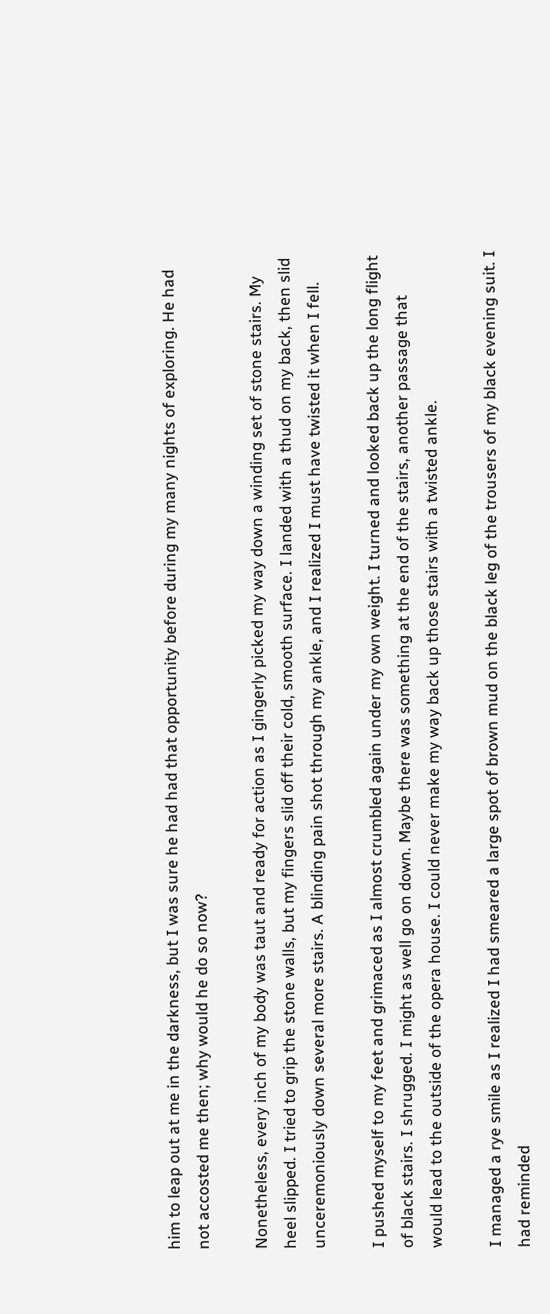him to leap out at me in the darkness, but I was sure he had had that opportunity before during my many nights of exploring. He had not accosted me then; why would he do so now?

Nonetheless, every inch of my body was taut and ready for action as I gingerly picked my way down a winding set of stone stairs. My heel slipped. I tried to grip the stone walls, but my fingers slid off their cold, smooth surface. I landed with a thud on my back, then slid unceremoniously down several more stairs. A blinding pain shot through my ankle, and I realized I must have twisted it when I fell.

I pushed myself to my feet and grimaced as I almost crumbled again under my own weight. I turned and looked back up the long flight of black stairs. I shrugged. I might as well go on down. Maybe there was something at the end of the stairs, another passage that would lead to the outside of the opera house. I could never make my way back up those stairs with a twisted ankle.

I managed a rye smile as I realized I had smeared a large spot of brown mud on the black leg of the trousers of my black evening suit. I had reminded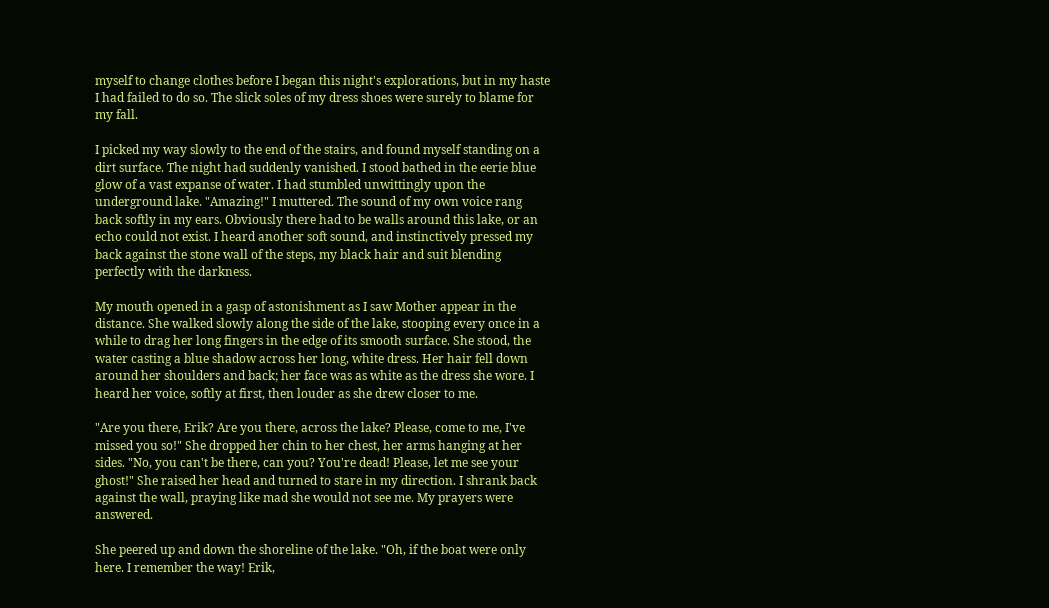myself to change clothes before I began this night's explorations, but in my haste I had failed to do so. The slick soles of my dress shoes were surely to blame for my fall.

I picked my way slowly to the end of the stairs, and found myself standing on a dirt surface. The night had suddenly vanished. I stood bathed in the eerie blue glow of a vast expanse of water. I had stumbled unwittingly upon the underground lake. "Amazing!" I muttered. The sound of my own voice rang back softly in my ears. Obviously there had to be walls around this lake, or an echo could not exist. I heard another soft sound, and instinctively pressed my back against the stone wall of the steps, my black hair and suit blending perfectly with the darkness.

My mouth opened in a gasp of astonishment as I saw Mother appear in the distance. She walked slowly along the side of the lake, stooping every once in a while to drag her long fingers in the edge of its smooth surface. She stood, the water casting a blue shadow across her long, white dress. Her hair fell down around her shoulders and back; her face was as white as the dress she wore. I heard her voice, softly at first, then louder as she drew closer to me.

"Are you there, Erik? Are you there, across the lake? Please, come to me, I've missed you so!" She dropped her chin to her chest, her arms hanging at her sides. "No, you can't be there, can you? You're dead! Please, let me see your ghost!" She raised her head and turned to stare in my direction. I shrank back against the wall, praying like mad she would not see me. My prayers were answered.

She peered up and down the shoreline of the lake. "Oh, if the boat were only here. I remember the way! Erik,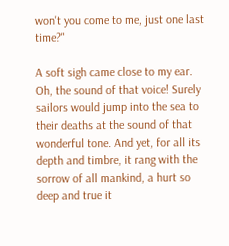won't you come to me, just one last time?"

A soft sigh came close to my ear. Oh, the sound of that voice! Surely sailors would jump into the sea to their deaths at the sound of that wonderful tone. And yet, for all its depth and timbre, it rang with the sorrow of all mankind, a hurt so deep and true it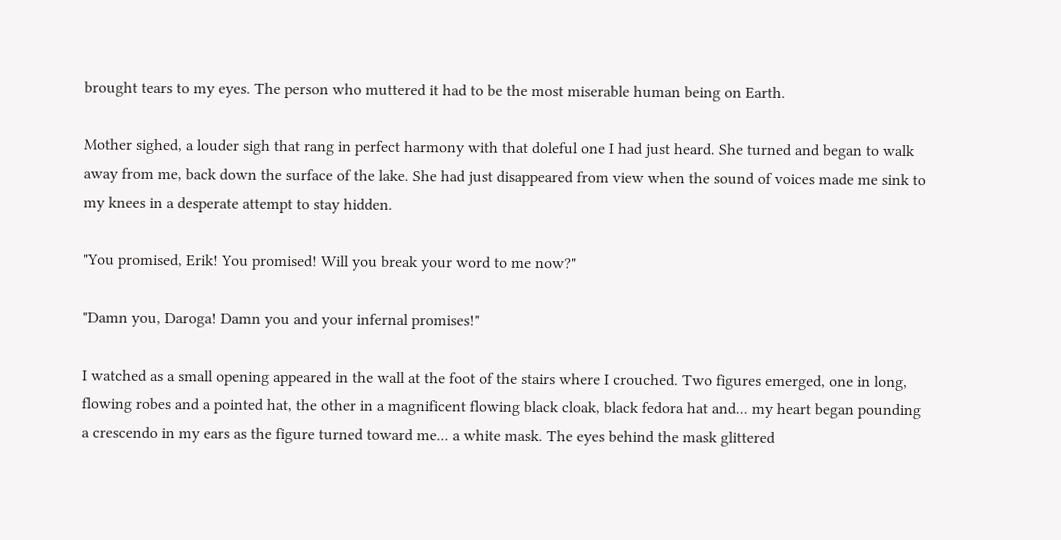brought tears to my eyes. The person who muttered it had to be the most miserable human being on Earth.

Mother sighed, a louder sigh that rang in perfect harmony with that doleful one I had just heard. She turned and began to walk away from me, back down the surface of the lake. She had just disappeared from view when the sound of voices made me sink to my knees in a desperate attempt to stay hidden.

"You promised, Erik! You promised! Will you break your word to me now?"

"Damn you, Daroga! Damn you and your infernal promises!"

I watched as a small opening appeared in the wall at the foot of the stairs where I crouched. Two figures emerged, one in long, flowing robes and a pointed hat, the other in a magnificent flowing black cloak, black fedora hat and... my heart began pounding a crescendo in my ears as the figure turned toward me... a white mask. The eyes behind the mask glittered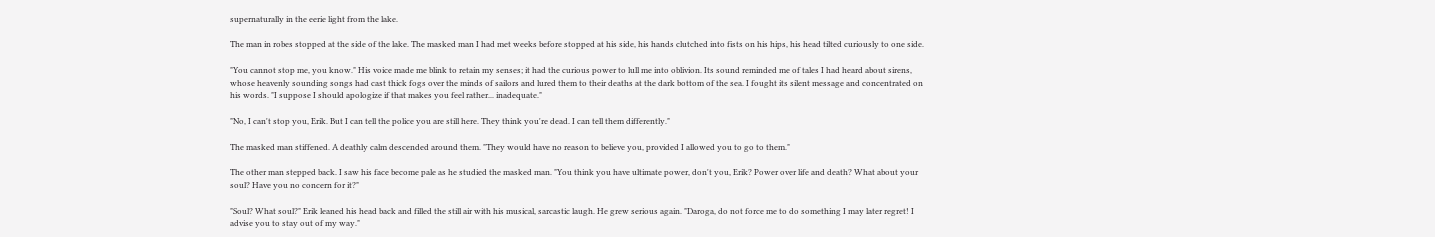supernaturally in the eerie light from the lake.

The man in robes stopped at the side of the lake. The masked man I had met weeks before stopped at his side, his hands clutched into fists on his hips, his head tilted curiously to one side.

"You cannot stop me, you know." His voice made me blink to retain my senses; it had the curious power to lull me into oblivion. Its sound reminded me of tales I had heard about sirens, whose heavenly sounding songs had cast thick fogs over the minds of sailors and lured them to their deaths at the dark bottom of the sea. I fought its silent message and concentrated on his words. "I suppose I should apologize if that makes you feel rather... inadequate."

"No, I can't stop you, Erik. But I can tell the police you are still here. They think you're dead. I can tell them differently."

The masked man stiffened. A deathly calm descended around them. "They would have no reason to believe you, provided I allowed you to go to them."

The other man stepped back. I saw his face become pale as he studied the masked man. "You think you have ultimate power, don't you, Erik? Power over life and death? What about your soul? Have you no concern for it?"

"Soul? What soul?" Erik leaned his head back and filled the still air with his musical, sarcastic laugh. He grew serious again. "Daroga, do not force me to do something I may later regret! I advise you to stay out of my way."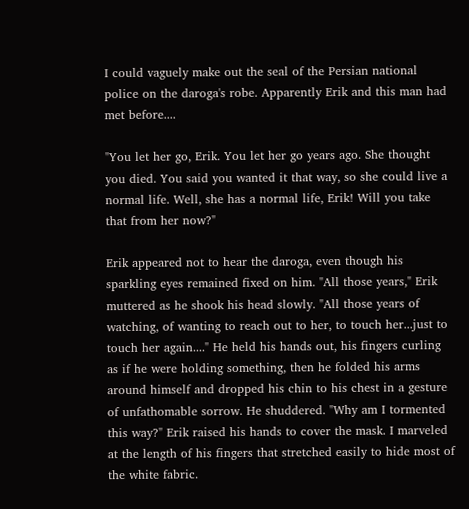I could vaguely make out the seal of the Persian national police on the daroga's robe. Apparently Erik and this man had met before....

"You let her go, Erik. You let her go years ago. She thought you died. You said you wanted it that way, so she could live a normal life. Well, she has a normal life, Erik! Will you take that from her now?"

Erik appeared not to hear the daroga, even though his sparkling eyes remained fixed on him. "All those years," Erik muttered as he shook his head slowly. "All those years of watching, of wanting to reach out to her, to touch her...just to touch her again...." He held his hands out, his fingers curling as if he were holding something, then he folded his arms around himself and dropped his chin to his chest in a gesture of unfathomable sorrow. He shuddered. "Why am I tormented this way?" Erik raised his hands to cover the mask. I marveled at the length of his fingers that stretched easily to hide most of the white fabric.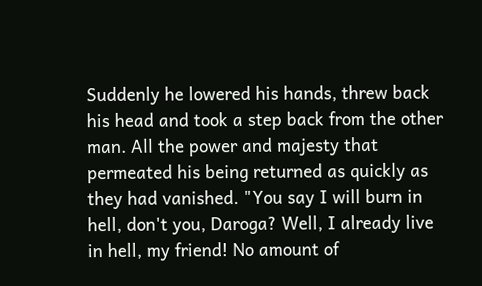Suddenly he lowered his hands, threw back his head and took a step back from the other man. All the power and majesty that permeated his being returned as quickly as they had vanished. "You say I will burn in hell, don't you, Daroga? Well, I already live in hell, my friend! No amount of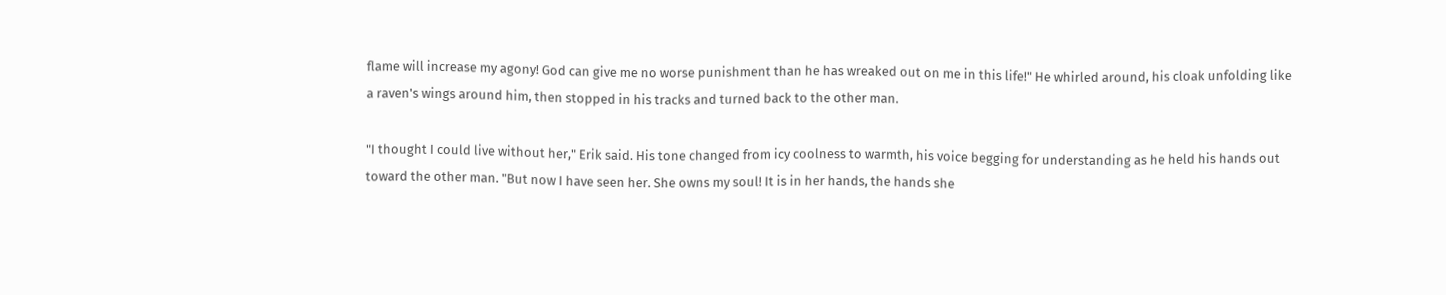flame will increase my agony! God can give me no worse punishment than he has wreaked out on me in this life!" He whirled around, his cloak unfolding like a raven's wings around him, then stopped in his tracks and turned back to the other man.

"I thought I could live without her," Erik said. His tone changed from icy coolness to warmth, his voice begging for understanding as he held his hands out toward the other man. "But now I have seen her. She owns my soul! It is in her hands, the hands she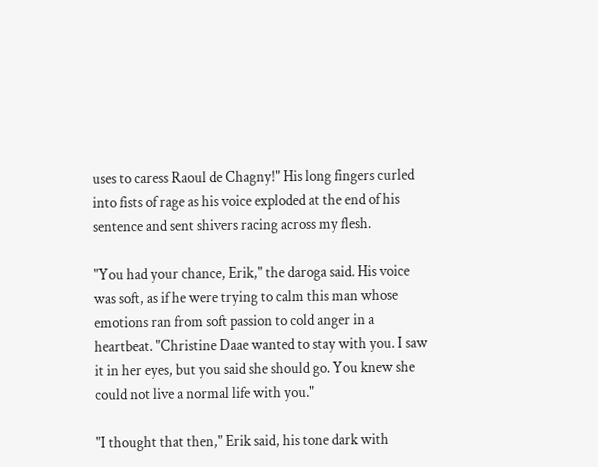uses to caress Raoul de Chagny!" His long fingers curled into fists of rage as his voice exploded at the end of his sentence and sent shivers racing across my flesh.

"You had your chance, Erik," the daroga said. His voice was soft, as if he were trying to calm this man whose emotions ran from soft passion to cold anger in a heartbeat. "Christine Daae wanted to stay with you. I saw it in her eyes, but you said she should go. You knew she could not live a normal life with you."

"I thought that then," Erik said, his tone dark with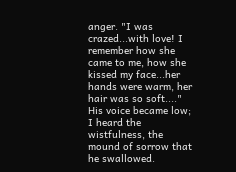anger. "I was crazed...with love! I remember how she came to me, how she kissed my face...her hands were warm, her hair was so soft...." His voice became low; I heard the wistfulness, the mound of sorrow that he swallowed.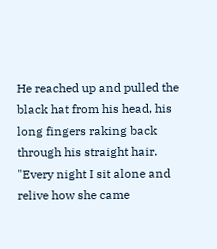He reached up and pulled the black hat from his head, his long fingers raking back through his straight hair. "Every night I sit alone and relive how she came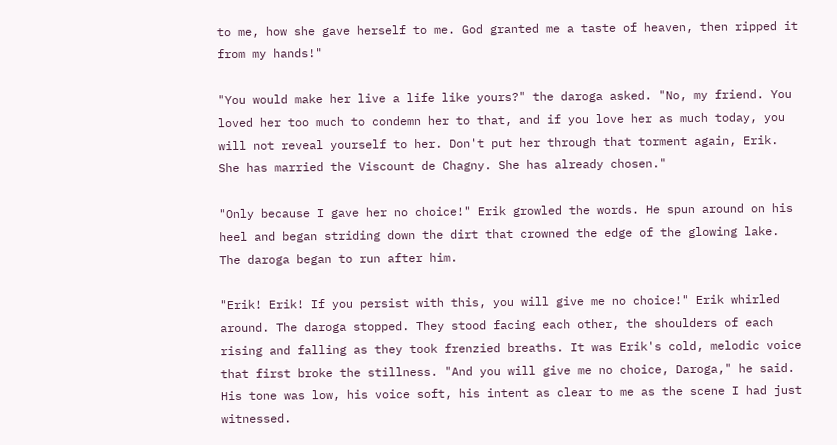to me, how she gave herself to me. God granted me a taste of heaven, then ripped it from my hands!"

"You would make her live a life like yours?" the daroga asked. "No, my friend. You loved her too much to condemn her to that, and if you love her as much today, you will not reveal yourself to her. Don't put her through that torment again, Erik. She has married the Viscount de Chagny. She has already chosen."

"Only because I gave her no choice!" Erik growled the words. He spun around on his heel and began striding down the dirt that crowned the edge of the glowing lake. The daroga began to run after him.

"Erik! Erik! If you persist with this, you will give me no choice!" Erik whirled around. The daroga stopped. They stood facing each other, the shoulders of each rising and falling as they took frenzied breaths. It was Erik's cold, melodic voice that first broke the stillness. "And you will give me no choice, Daroga," he said. His tone was low, his voice soft, his intent as clear to me as the scene I had just witnessed.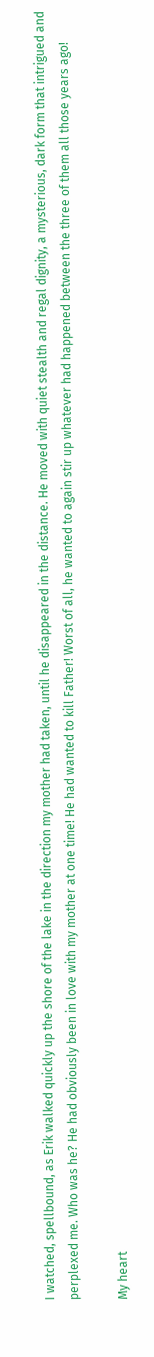I watched, spellbound, as Erik walked quickly up the shore of the lake in the direction my mother had taken, until he disappeared in the distance. He moved with quiet stealth and regal dignity, a mysterious, dark form that intrigued and perplexed me. Who was he? He had obviously been in love with my mother at one time! He had wanted to kill Father! Worst of all, he wanted to again stir up whatever had happened between the three of them all those years ago!

My heart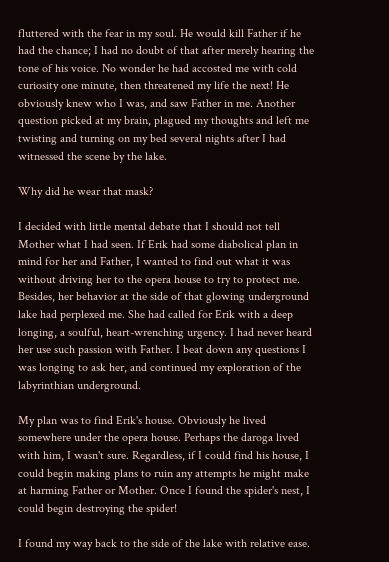fluttered with the fear in my soul. He would kill Father if he had the chance; I had no doubt of that after merely hearing the tone of his voice. No wonder he had accosted me with cold curiosity one minute, then threatened my life the next! He obviously knew who I was, and saw Father in me. Another question picked at my brain, plagued my thoughts and left me twisting and turning on my bed several nights after I had witnessed the scene by the lake.

Why did he wear that mask?

I decided with little mental debate that I should not tell Mother what I had seen. If Erik had some diabolical plan in mind for her and Father, I wanted to find out what it was without driving her to the opera house to try to protect me. Besides, her behavior at the side of that glowing underground lake had perplexed me. She had called for Erik with a deep longing, a soulful, heart-wrenching urgency. I had never heard her use such passion with Father. I beat down any questions I was longing to ask her, and continued my exploration of the labyrinthian underground.

My plan was to find Erik's house. Obviously he lived somewhere under the opera house. Perhaps the daroga lived with him, I wasn't sure. Regardless, if I could find his house, I could begin making plans to ruin any attempts he might make at harming Father or Mother. Once I found the spider's nest, I could begin destroying the spider!

I found my way back to the side of the lake with relative ease.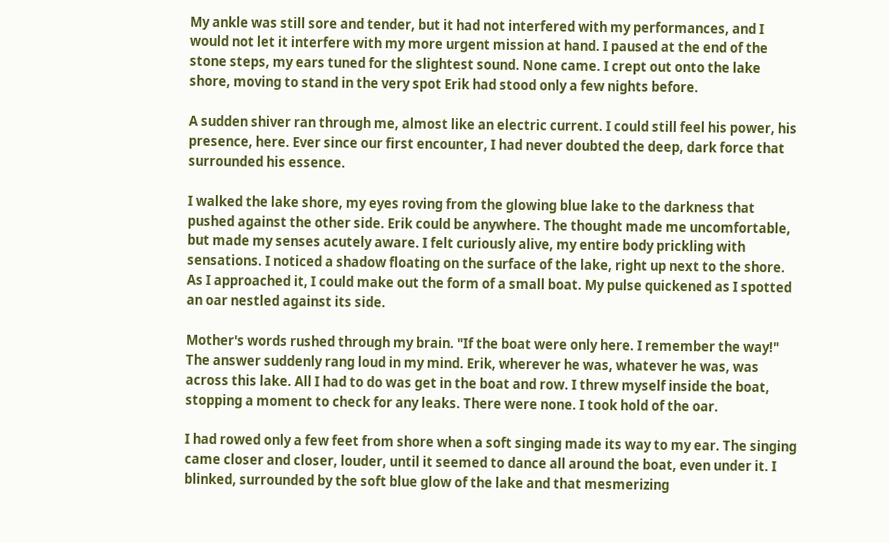My ankle was still sore and tender, but it had not interfered with my performances, and I would not let it interfere with my more urgent mission at hand. I paused at the end of the stone steps, my ears tuned for the slightest sound. None came. I crept out onto the lake shore, moving to stand in the very spot Erik had stood only a few nights before.

A sudden shiver ran through me, almost like an electric current. I could still feel his power, his presence, here. Ever since our first encounter, I had never doubted the deep, dark force that surrounded his essence.

I walked the lake shore, my eyes roving from the glowing blue lake to the darkness that pushed against the other side. Erik could be anywhere. The thought made me uncomfortable, but made my senses acutely aware. I felt curiously alive, my entire body prickling with sensations. I noticed a shadow floating on the surface of the lake, right up next to the shore. As I approached it, I could make out the form of a small boat. My pulse quickened as I spotted an oar nestled against its side.

Mother's words rushed through my brain. "If the boat were only here. I remember the way!" The answer suddenly rang loud in my mind. Erik, wherever he was, whatever he was, was across this lake. All I had to do was get in the boat and row. I threw myself inside the boat, stopping a moment to check for any leaks. There were none. I took hold of the oar.

I had rowed only a few feet from shore when a soft singing made its way to my ear. The singing came closer and closer, louder, until it seemed to dance all around the boat, even under it. I blinked, surrounded by the soft blue glow of the lake and that mesmerizing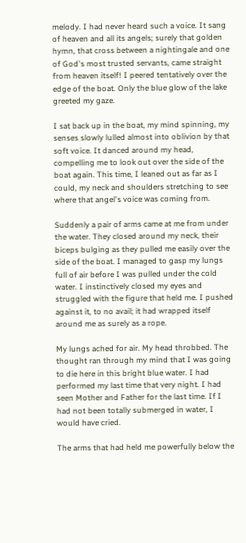melody. I had never heard such a voice. It sang of heaven and all its angels; surely that golden hymn, that cross between a nightingale and one of God's most trusted servants, came straight from heaven itself! I peered tentatively over the edge of the boat. Only the blue glow of the lake greeted my gaze.

I sat back up in the boat, my mind spinning, my senses slowly lulled almost into oblivion by that soft voice. It danced around my head, compelling me to look out over the side of the boat again. This time, I leaned out as far as I could, my neck and shoulders stretching to see where that angel's voice was coming from.

Suddenly a pair of arms came at me from under the water. They closed around my neck, their biceps bulging as they pulled me easily over the side of the boat. I managed to gasp my lungs full of air before I was pulled under the cold water. I instinctively closed my eyes and struggled with the figure that held me. I pushed against it, to no avail; it had wrapped itself around me as surely as a rope.

My lungs ached for air. My head throbbed. The thought ran through my mind that I was going to die here in this bright blue water. I had performed my last time that very night. I had seen Mother and Father for the last time. If I had not been totally submerged in water, I would have cried.

The arms that had held me powerfully below the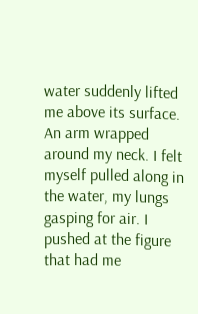water suddenly lifted me above its surface. An arm wrapped around my neck. I felt myself pulled along in the water, my lungs gasping for air. I pushed at the figure that had me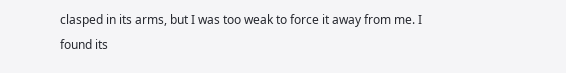clasped in its arms, but I was too weak to force it away from me. I found its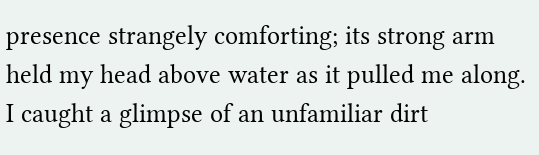presence strangely comforting; its strong arm held my head above water as it pulled me along. I caught a glimpse of an unfamiliar dirt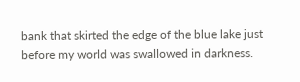bank that skirted the edge of the blue lake just before my world was swallowed in darkness.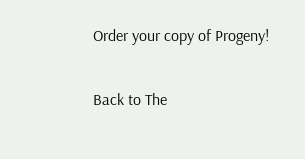Order your copy of Progeny!

Back to The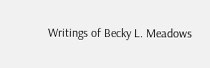Writings of Becky L. Meadows